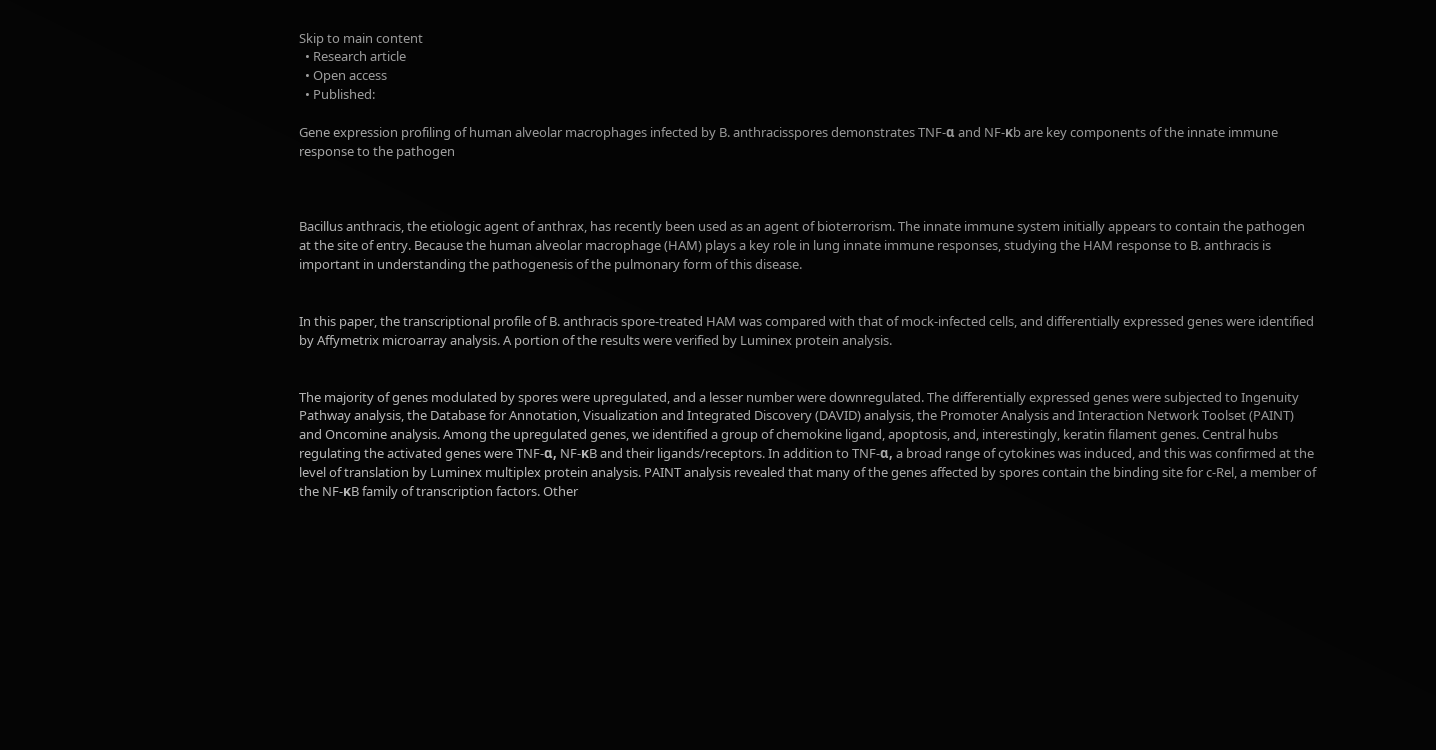Skip to main content
  • Research article
  • Open access
  • Published:

Gene expression profiling of human alveolar macrophages infected by B. anthracisspores demonstrates TNF-α and NF-κb are key components of the innate immune response to the pathogen



Bacillus anthracis, the etiologic agent of anthrax, has recently been used as an agent of bioterrorism. The innate immune system initially appears to contain the pathogen at the site of entry. Because the human alveolar macrophage (HAM) plays a key role in lung innate immune responses, studying the HAM response to B. anthracis is important in understanding the pathogenesis of the pulmonary form of this disease.


In this paper, the transcriptional profile of B. anthracis spore-treated HAM was compared with that of mock-infected cells, and differentially expressed genes were identified by Affymetrix microarray analysis. A portion of the results were verified by Luminex protein analysis.


The majority of genes modulated by spores were upregulated, and a lesser number were downregulated. The differentially expressed genes were subjected to Ingenuity Pathway analysis, the Database for Annotation, Visualization and Integrated Discovery (DAVID) analysis, the Promoter Analysis and Interaction Network Toolset (PAINT) and Oncomine analysis. Among the upregulated genes, we identified a group of chemokine ligand, apoptosis, and, interestingly, keratin filament genes. Central hubs regulating the activated genes were TNF-α, NF-κB and their ligands/receptors. In addition to TNF-α, a broad range of cytokines was induced, and this was confirmed at the level of translation by Luminex multiplex protein analysis. PAINT analysis revealed that many of the genes affected by spores contain the binding site for c-Rel, a member of the NF-κB family of transcription factors. Other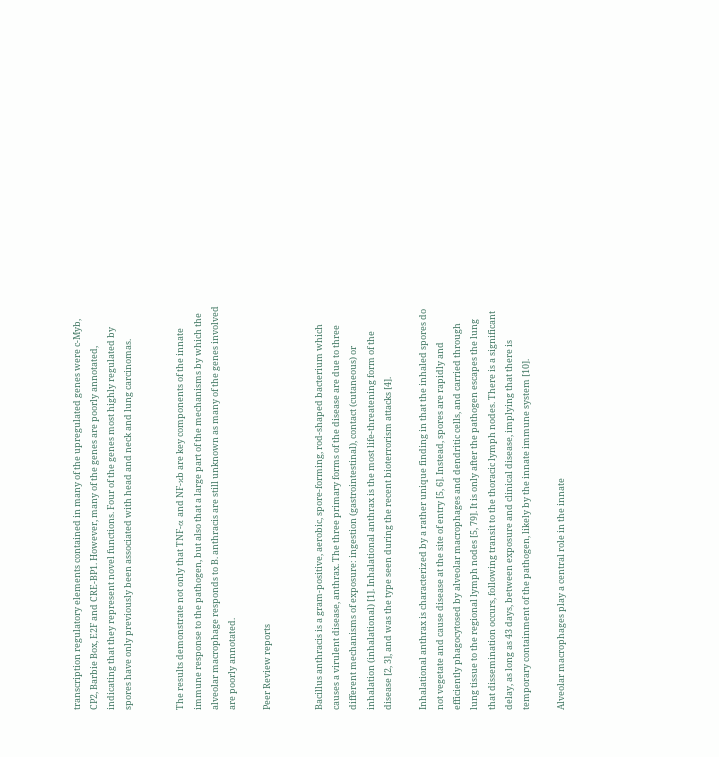transcription regulatory elements contained in many of the upregulated genes were c-Myb, CP2, Barbie Box, E2F and CRE-BP1. However, many of the genes are poorly annotated, indicating that they represent novel functions. Four of the genes most highly regulated by spores have only previously been associated with head and neck and lung carcinomas.


The results demonstrate not only that TNF-α and NF-κb are key components of the innate immune response to the pathogen, but also that a large part of the mechanisms by which the alveolar macrophage responds to B. anthracis are still unknown as many of the genes involved are poorly annotated.

Peer Review reports


Bacillus anthracis is a gram-positive, aerobic, spore-forming, rod-shaped bacterium which causes a virulent disease, anthrax. The three primary forms of the disease are due to three different mechanisms of exposure: ingestion (gastrointestinal), contact (cutaneous) or inhalation (inhalational) [1]. Inhalational anthrax is the most life-threatening form of the disease [2, 3], and was the type seen during the recent bioterrorism attacks [4].

Inhalational anthrax is characterized by a rather unique finding in that the inhaled spores do not vegetate and cause disease at the site of entry [5, 6]. Instead, spores are rapidly and efficiently phagocytosed by alveolar macrophages and dendritic cells, and carried through lung tissue to the regional lymph nodes [5, 79]. It is only after the pathogen escapes the lung that dissemination occurs, following transit to the thoracic lymph nodes. There is a significant delay, as long as 43 days, between exposure and clinical disease, implying that there is temporary containment of the pathogen, likely by the innate immune system [10].

Alveolar macrophages play a central role in the innate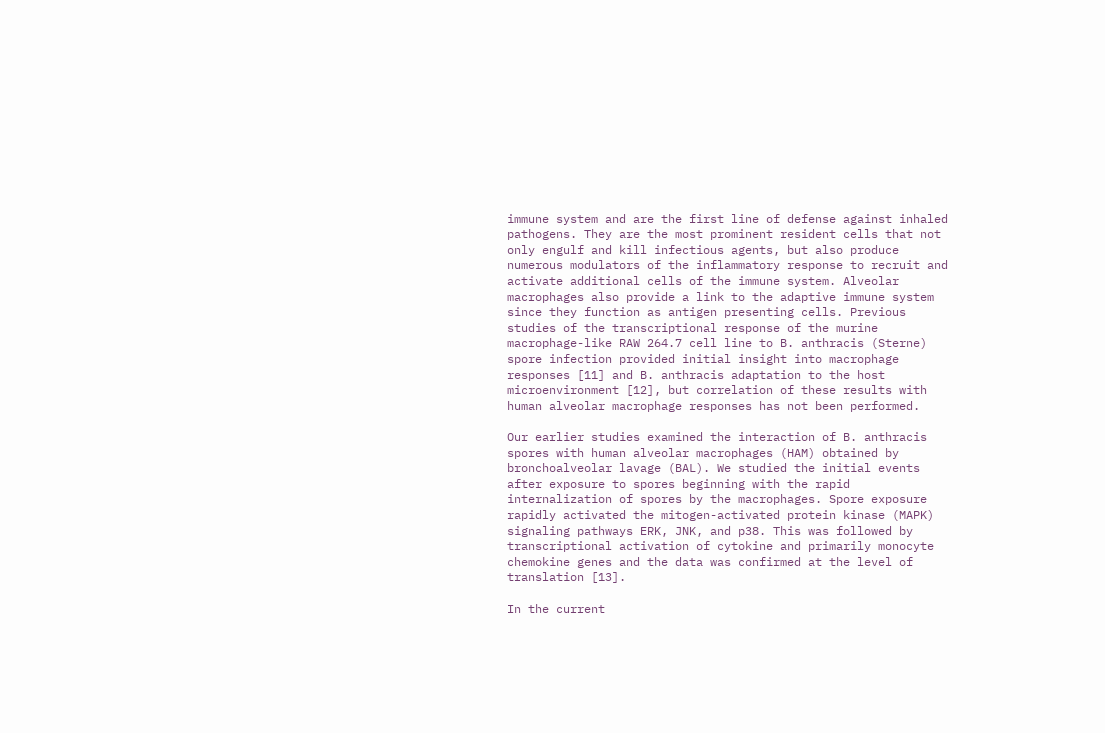immune system and are the first line of defense against inhaled pathogens. They are the most prominent resident cells that not only engulf and kill infectious agents, but also produce numerous modulators of the inflammatory response to recruit and activate additional cells of the immune system. Alveolar macrophages also provide a link to the adaptive immune system since they function as antigen presenting cells. Previous studies of the transcriptional response of the murine macrophage-like RAW 264.7 cell line to B. anthracis (Sterne) spore infection provided initial insight into macrophage responses [11] and B. anthracis adaptation to the host microenvironment [12], but correlation of these results with human alveolar macrophage responses has not been performed.

Our earlier studies examined the interaction of B. anthracis spores with human alveolar macrophages (HAM) obtained by bronchoalveolar lavage (BAL). We studied the initial events after exposure to spores beginning with the rapid internalization of spores by the macrophages. Spore exposure rapidly activated the mitogen-activated protein kinase (MAPK) signaling pathways ERK, JNK, and p38. This was followed by transcriptional activation of cytokine and primarily monocyte chemokine genes and the data was confirmed at the level of translation [13].

In the current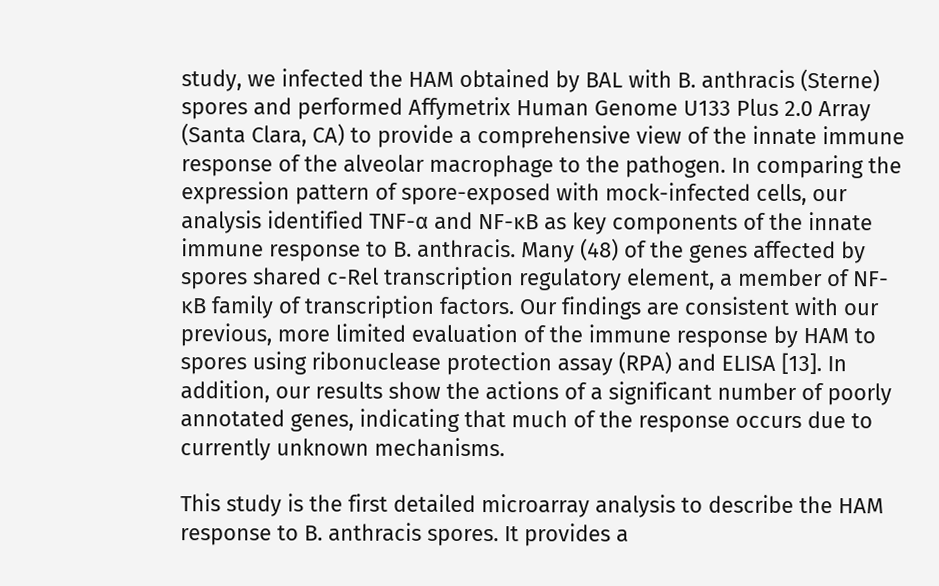study, we infected the HAM obtained by BAL with B. anthracis (Sterne) spores and performed Affymetrix Human Genome U133 Plus 2.0 Array (Santa Clara, CA) to provide a comprehensive view of the innate immune response of the alveolar macrophage to the pathogen. In comparing the expression pattern of spore-exposed with mock-infected cells, our analysis identified TNF-α and NF-κB as key components of the innate immune response to B. anthracis. Many (48) of the genes affected by spores shared c-Rel transcription regulatory element, a member of NF-κB family of transcription factors. Our findings are consistent with our previous, more limited evaluation of the immune response by HAM to spores using ribonuclease protection assay (RPA) and ELISA [13]. In addition, our results show the actions of a significant number of poorly annotated genes, indicating that much of the response occurs due to currently unknown mechanisms.

This study is the first detailed microarray analysis to describe the HAM response to B. anthracis spores. It provides a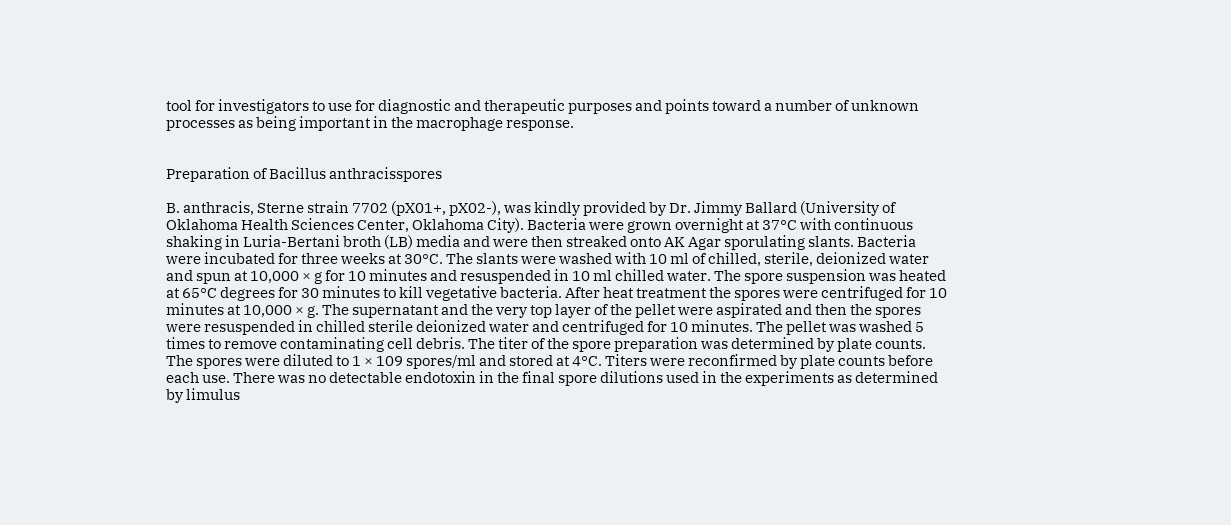tool for investigators to use for diagnostic and therapeutic purposes and points toward a number of unknown processes as being important in the macrophage response.


Preparation of Bacillus anthracisspores

B. anthracis, Sterne strain 7702 (pX01+, pX02-), was kindly provided by Dr. Jimmy Ballard (University of Oklahoma Health Sciences Center, Oklahoma City). Bacteria were grown overnight at 37°C with continuous shaking in Luria-Bertani broth (LB) media and were then streaked onto AK Agar sporulating slants. Bacteria were incubated for three weeks at 30°C. The slants were washed with 10 ml of chilled, sterile, deionized water and spun at 10,000 × g for 10 minutes and resuspended in 10 ml chilled water. The spore suspension was heated at 65°C degrees for 30 minutes to kill vegetative bacteria. After heat treatment the spores were centrifuged for 10 minutes at 10,000 × g. The supernatant and the very top layer of the pellet were aspirated and then the spores were resuspended in chilled sterile deionized water and centrifuged for 10 minutes. The pellet was washed 5 times to remove contaminating cell debris. The titer of the spore preparation was determined by plate counts. The spores were diluted to 1 × 109 spores/ml and stored at 4°C. Titers were reconfirmed by plate counts before each use. There was no detectable endotoxin in the final spore dilutions used in the experiments as determined by limulus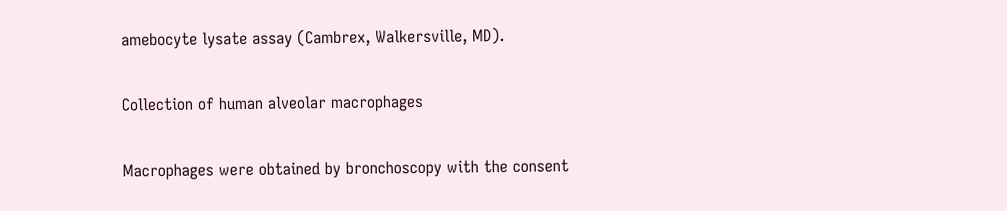amebocyte lysate assay (Cambrex, Walkersville, MD).

Collection of human alveolar macrophages

Macrophages were obtained by bronchoscopy with the consent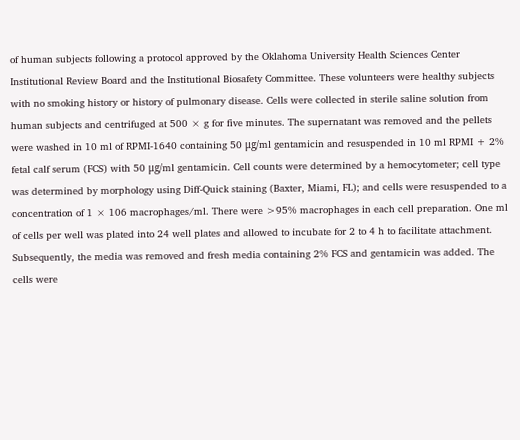of human subjects following a protocol approved by the Oklahoma University Health Sciences Center Institutional Review Board and the Institutional Biosafety Committee. These volunteers were healthy subjects with no smoking history or history of pulmonary disease. Cells were collected in sterile saline solution from human subjects and centrifuged at 500 × g for five minutes. The supernatant was removed and the pellets were washed in 10 ml of RPMI-1640 containing 50 μg/ml gentamicin and resuspended in 10 ml RPMI + 2% fetal calf serum (FCS) with 50 μg/ml gentamicin. Cell counts were determined by a hemocytometer; cell type was determined by morphology using Diff-Quick staining (Baxter, Miami, FL); and cells were resuspended to a concentration of 1 × 106 macrophages/ml. There were >95% macrophages in each cell preparation. One ml of cells per well was plated into 24 well plates and allowed to incubate for 2 to 4 h to facilitate attachment. Subsequently, the media was removed and fresh media containing 2% FCS and gentamicin was added. The cells were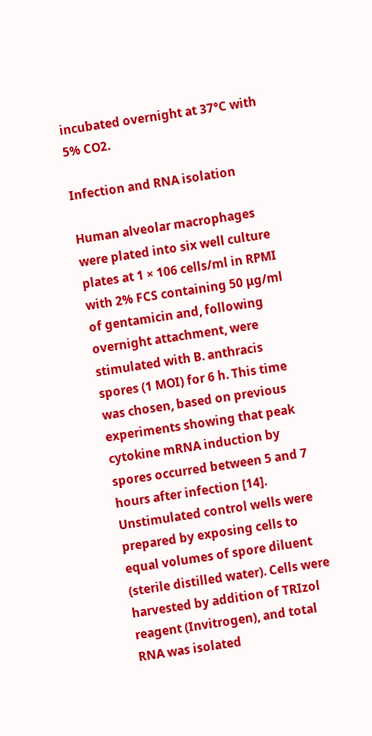incubated overnight at 37°C with 5% CO2.

Infection and RNA isolation

Human alveolar macrophages were plated into six well culture plates at 1 × 106 cells/ml in RPMI with 2% FCS containing 50 μg/ml of gentamicin and, following overnight attachment, were stimulated with B. anthracis spores (1 MOI) for 6 h. This time was chosen, based on previous experiments showing that peak cytokine mRNA induction by spores occurred between 5 and 7 hours after infection [14]. Unstimulated control wells were prepared by exposing cells to equal volumes of spore diluent (sterile distilled water). Cells were harvested by addition of TRIzol reagent (Invitrogen), and total RNA was isolated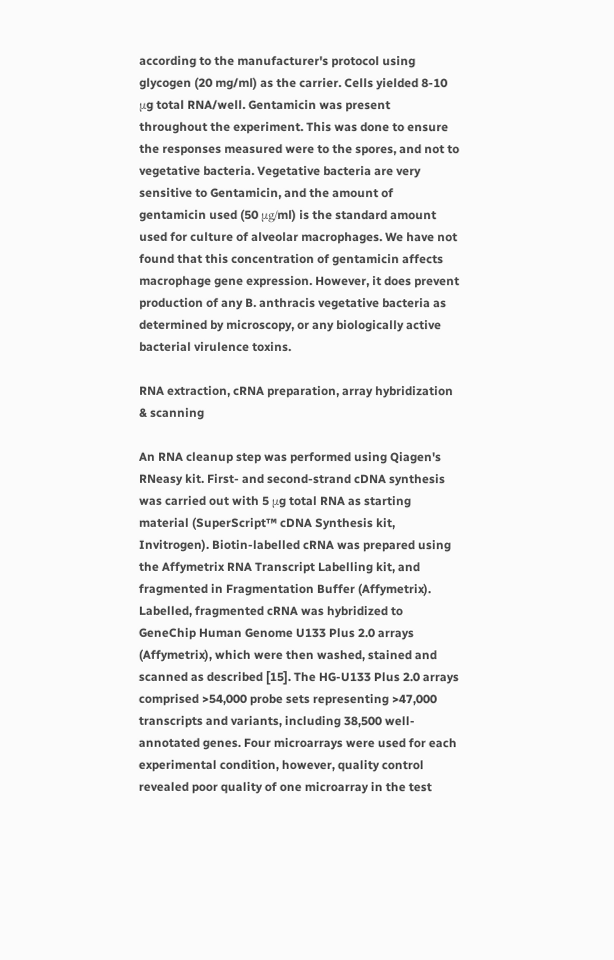according to the manufacturer's protocol using glycogen (20 mg/ml) as the carrier. Cells yielded 8-10 μg total RNA/well. Gentamicin was present throughout the experiment. This was done to ensure the responses measured were to the spores, and not to vegetative bacteria. Vegetative bacteria are very sensitive to Gentamicin, and the amount of gentamicin used (50 μg/ml) is the standard amount used for culture of alveolar macrophages. We have not found that this concentration of gentamicin affects macrophage gene expression. However, it does prevent production of any B. anthracis vegetative bacteria as determined by microscopy, or any biologically active bacterial virulence toxins.

RNA extraction, cRNA preparation, array hybridization & scanning

An RNA cleanup step was performed using Qiagen's RNeasy kit. First- and second-strand cDNA synthesis was carried out with 5 μg total RNA as starting material (SuperScript™ cDNA Synthesis kit, Invitrogen). Biotin-labelled cRNA was prepared using the Affymetrix RNA Transcript Labelling kit, and fragmented in Fragmentation Buffer (Affymetrix). Labelled, fragmented cRNA was hybridized to GeneChip Human Genome U133 Plus 2.0 arrays (Affymetrix), which were then washed, stained and scanned as described [15]. The HG-U133 Plus 2.0 arrays comprised >54,000 probe sets representing >47,000 transcripts and variants, including 38,500 well-annotated genes. Four microarrays were used for each experimental condition, however, quality control revealed poor quality of one microarray in the test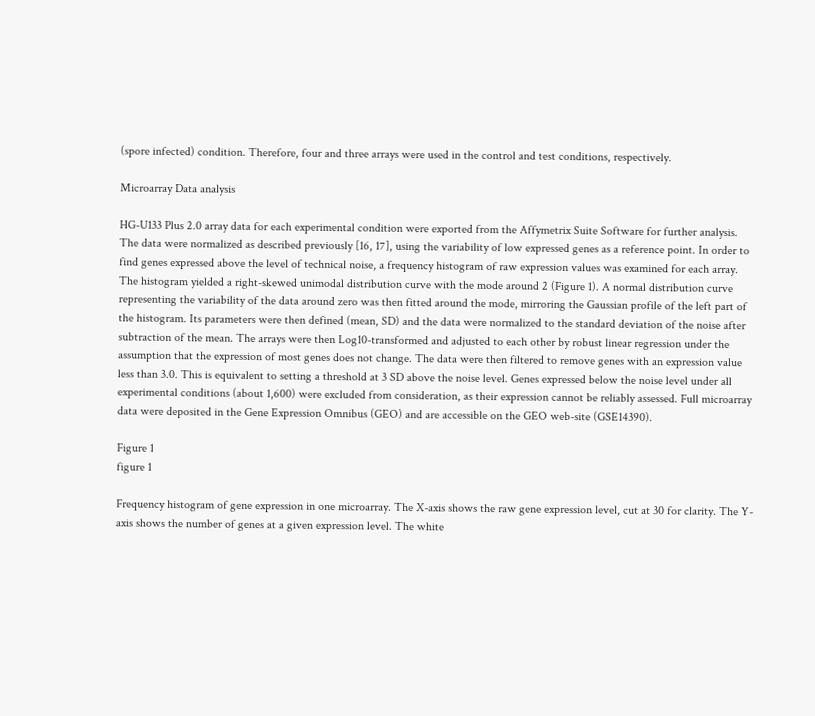(spore infected) condition. Therefore, four and three arrays were used in the control and test conditions, respectively.

Microarray Data analysis

HG-U133 Plus 2.0 array data for each experimental condition were exported from the Affymetrix Suite Software for further analysis. The data were normalized as described previously [16, 17], using the variability of low expressed genes as a reference point. In order to find genes expressed above the level of technical noise, a frequency histogram of raw expression values was examined for each array. The histogram yielded a right-skewed unimodal distribution curve with the mode around 2 (Figure 1). A normal distribution curve representing the variability of the data around zero was then fitted around the mode, mirroring the Gaussian profile of the left part of the histogram. Its parameters were then defined (mean, SD) and the data were normalized to the standard deviation of the noise after subtraction of the mean. The arrays were then Log10-transformed and adjusted to each other by robust linear regression under the assumption that the expression of most genes does not change. The data were then filtered to remove genes with an expression value less than 3.0. This is equivalent to setting a threshold at 3 SD above the noise level. Genes expressed below the noise level under all experimental conditions (about 1,600) were excluded from consideration, as their expression cannot be reliably assessed. Full microarray data were deposited in the Gene Expression Omnibus (GEO) and are accessible on the GEO web-site (GSE14390).

Figure 1
figure 1

Frequency histogram of gene expression in one microarray. The X-axis shows the raw gene expression level, cut at 30 for clarity. The Y-axis shows the number of genes at a given expression level. The white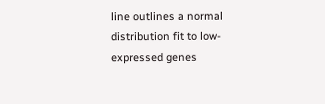line outlines a normal distribution fit to low-expressed genes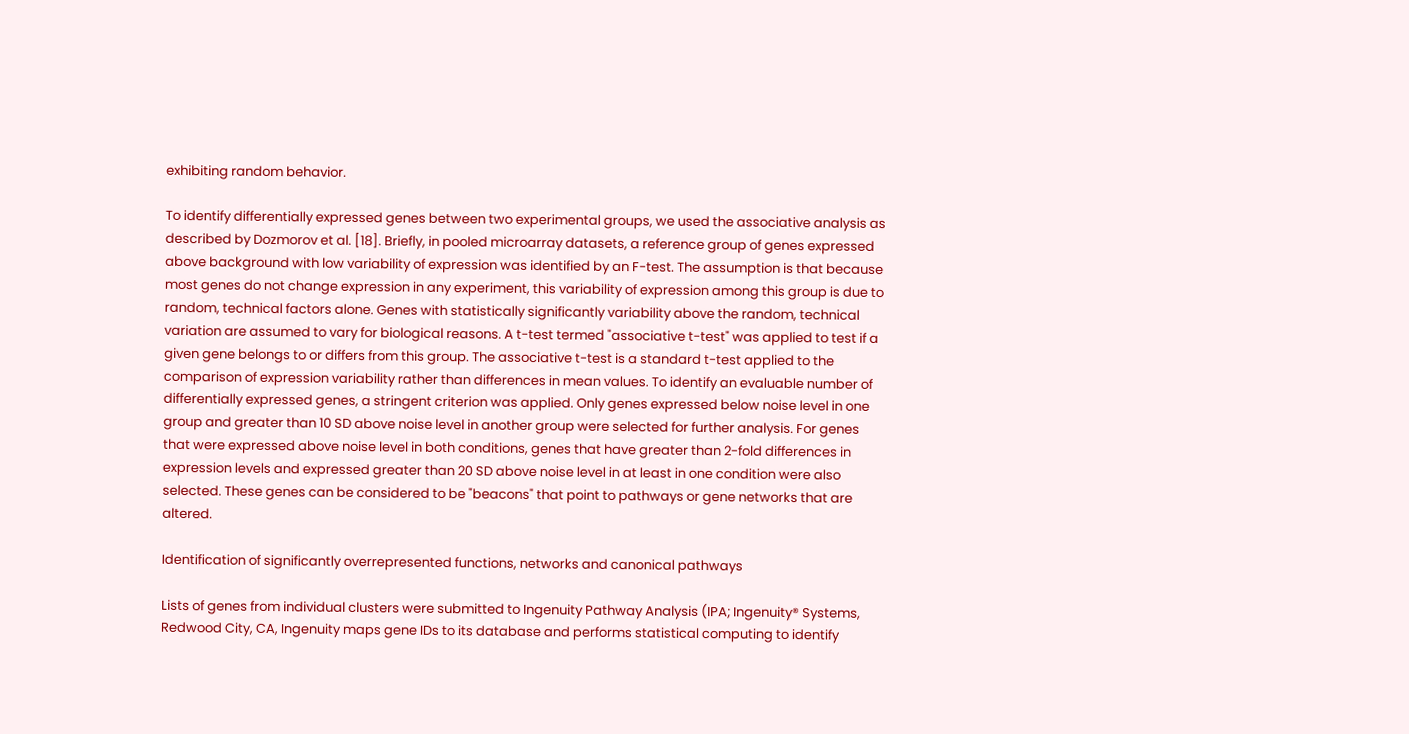exhibiting random behavior.

To identify differentially expressed genes between two experimental groups, we used the associative analysis as described by Dozmorov et al. [18]. Briefly, in pooled microarray datasets, a reference group of genes expressed above background with low variability of expression was identified by an F-test. The assumption is that because most genes do not change expression in any experiment, this variability of expression among this group is due to random, technical factors alone. Genes with statistically significantly variability above the random, technical variation are assumed to vary for biological reasons. A t-test termed "associative t-test" was applied to test if a given gene belongs to or differs from this group. The associative t-test is a standard t-test applied to the comparison of expression variability rather than differences in mean values. To identify an evaluable number of differentially expressed genes, a stringent criterion was applied. Only genes expressed below noise level in one group and greater than 10 SD above noise level in another group were selected for further analysis. For genes that were expressed above noise level in both conditions, genes that have greater than 2-fold differences in expression levels and expressed greater than 20 SD above noise level in at least in one condition were also selected. These genes can be considered to be "beacons" that point to pathways or gene networks that are altered.

Identification of significantly overrepresented functions, networks and canonical pathways

Lists of genes from individual clusters were submitted to Ingenuity Pathway Analysis (IPA; Ingenuity® Systems, Redwood City, CA, Ingenuity maps gene IDs to its database and performs statistical computing to identify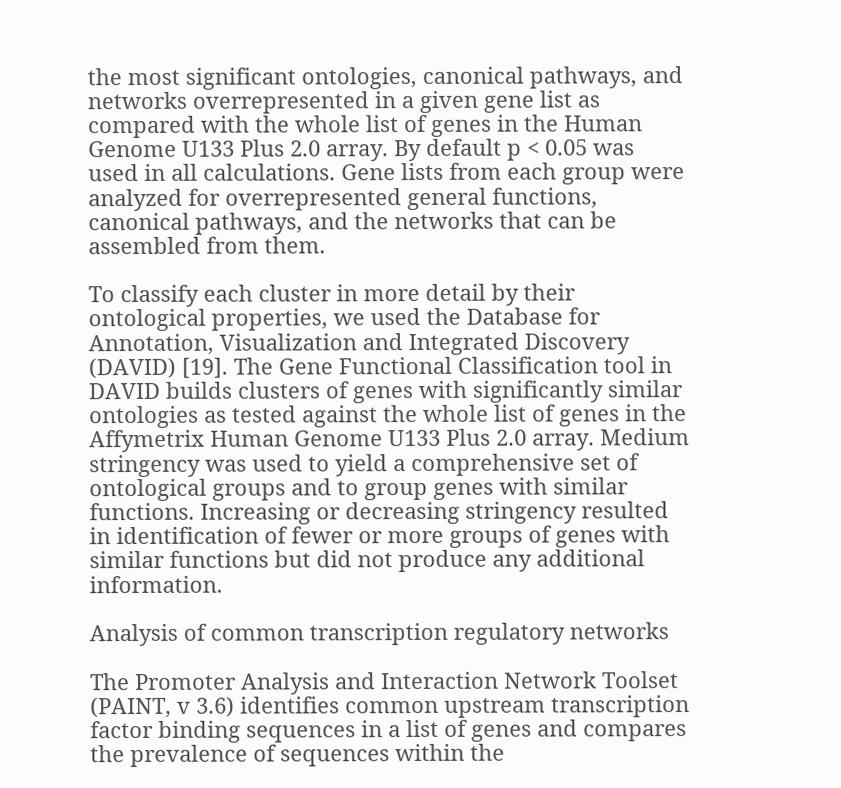the most significant ontologies, canonical pathways, and networks overrepresented in a given gene list as compared with the whole list of genes in the Human Genome U133 Plus 2.0 array. By default p < 0.05 was used in all calculations. Gene lists from each group were analyzed for overrepresented general functions, canonical pathways, and the networks that can be assembled from them.

To classify each cluster in more detail by their ontological properties, we used the Database for Annotation, Visualization and Integrated Discovery (DAVID) [19]. The Gene Functional Classification tool in DAVID builds clusters of genes with significantly similar ontologies as tested against the whole list of genes in the Affymetrix Human Genome U133 Plus 2.0 array. Medium stringency was used to yield a comprehensive set of ontological groups and to group genes with similar functions. Increasing or decreasing stringency resulted in identification of fewer or more groups of genes with similar functions but did not produce any additional information.

Analysis of common transcription regulatory networks

The Promoter Analysis and Interaction Network Toolset (PAINT, v 3.6) identifies common upstream transcription factor binding sequences in a list of genes and compares the prevalence of sequences within the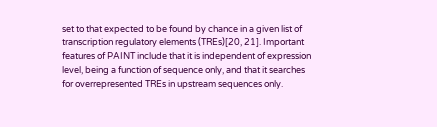set to that expected to be found by chance in a given list of transcription regulatory elements (TREs)[20, 21]. Important features of PAINT include that it is independent of expression level, being a function of sequence only, and that it searches for overrepresented TREs in upstream sequences only.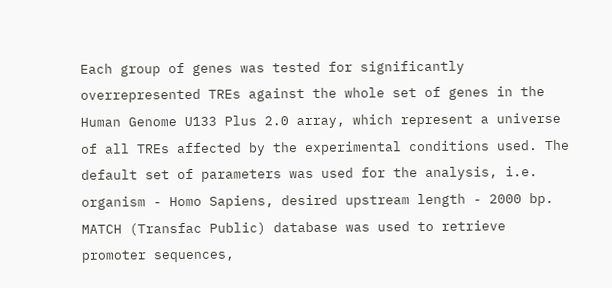Each group of genes was tested for significantly overrepresented TREs against the whole set of genes in the Human Genome U133 Plus 2.0 array, which represent a universe of all TREs affected by the experimental conditions used. The default set of parameters was used for the analysis, i.e. organism - Homo Sapiens, desired upstream length - 2000 bp. MATCH (Transfac Public) database was used to retrieve promoter sequences,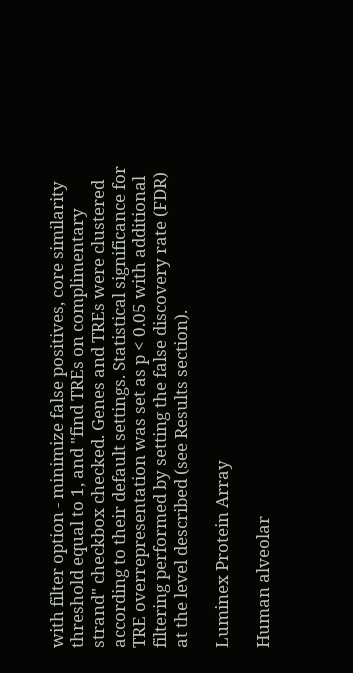with filter option - minimize false positives, core similarity threshold equal to 1, and "find TREs on complimentary strand" checkbox checked. Genes and TREs were clustered according to their default settings. Statistical significance for TRE overrepresentation was set as p < 0.05 with additional filtering performed by setting the false discovery rate (FDR) at the level described (see Results section).

Luminex Protein Array

Human alveolar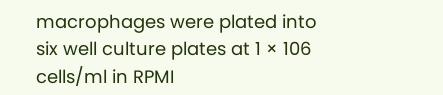macrophages were plated into six well culture plates at 1 × 106 cells/ml in RPMI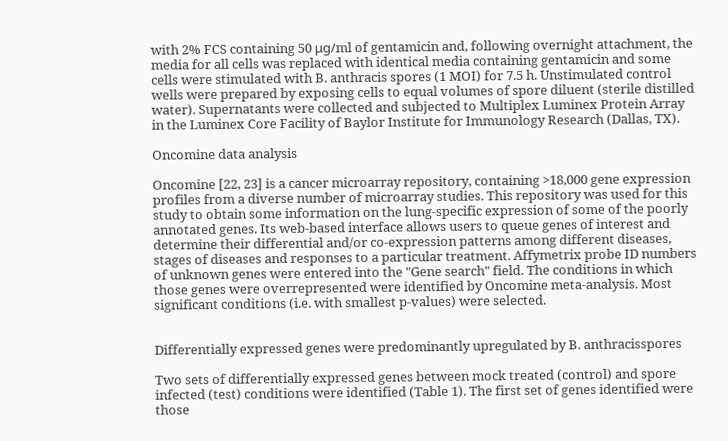with 2% FCS containing 50 μg/ml of gentamicin and, following overnight attachment, the media for all cells was replaced with identical media containing gentamicin and some cells were stimulated with B. anthracis spores (1 MOI) for 7.5 h. Unstimulated control wells were prepared by exposing cells to equal volumes of spore diluent (sterile distilled water). Supernatants were collected and subjected to Multiplex Luminex Protein Array in the Luminex Core Facility of Baylor Institute for Immunology Research (Dallas, TX).

Oncomine data analysis

Oncomine [22, 23] is a cancer microarray repository, containing >18,000 gene expression profiles from a diverse number of microarray studies. This repository was used for this study to obtain some information on the lung-specific expression of some of the poorly annotated genes. Its web-based interface allows users to queue genes of interest and determine their differential and/or co-expression patterns among different diseases, stages of diseases and responses to a particular treatment. Affymetrix probe ID numbers of unknown genes were entered into the "Gene search" field. The conditions in which those genes were overrepresented were identified by Oncomine meta-analysis. Most significant conditions (i.e. with smallest p-values) were selected.


Differentially expressed genes were predominantly upregulated by B. anthracisspores

Two sets of differentially expressed genes between mock treated (control) and spore infected (test) conditions were identified (Table 1). The first set of genes identified were those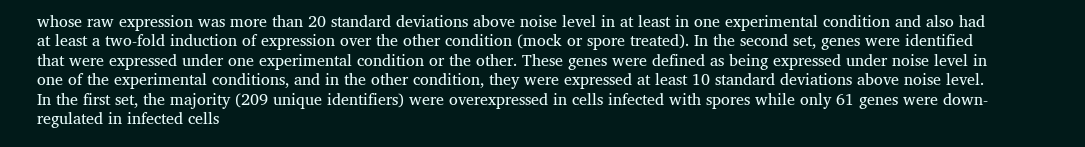whose raw expression was more than 20 standard deviations above noise level in at least in one experimental condition and also had at least a two-fold induction of expression over the other condition (mock or spore treated). In the second set, genes were identified that were expressed under one experimental condition or the other. These genes were defined as being expressed under noise level in one of the experimental conditions, and in the other condition, they were expressed at least 10 standard deviations above noise level. In the first set, the majority (209 unique identifiers) were overexpressed in cells infected with spores while only 61 genes were down-regulated in infected cells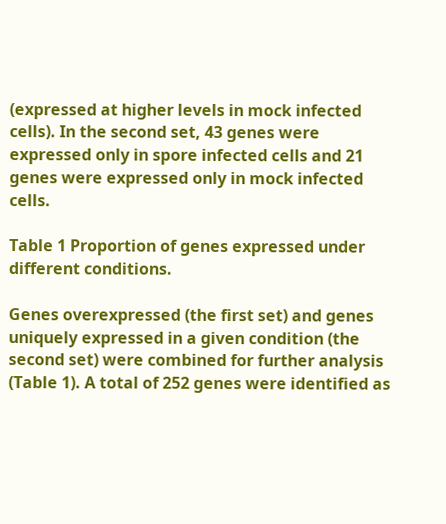(expressed at higher levels in mock infected cells). In the second set, 43 genes were expressed only in spore infected cells and 21 genes were expressed only in mock infected cells.

Table 1 Proportion of genes expressed under different conditions.

Genes overexpressed (the first set) and genes uniquely expressed in a given condition (the second set) were combined for further analysis (Table 1). A total of 252 genes were identified as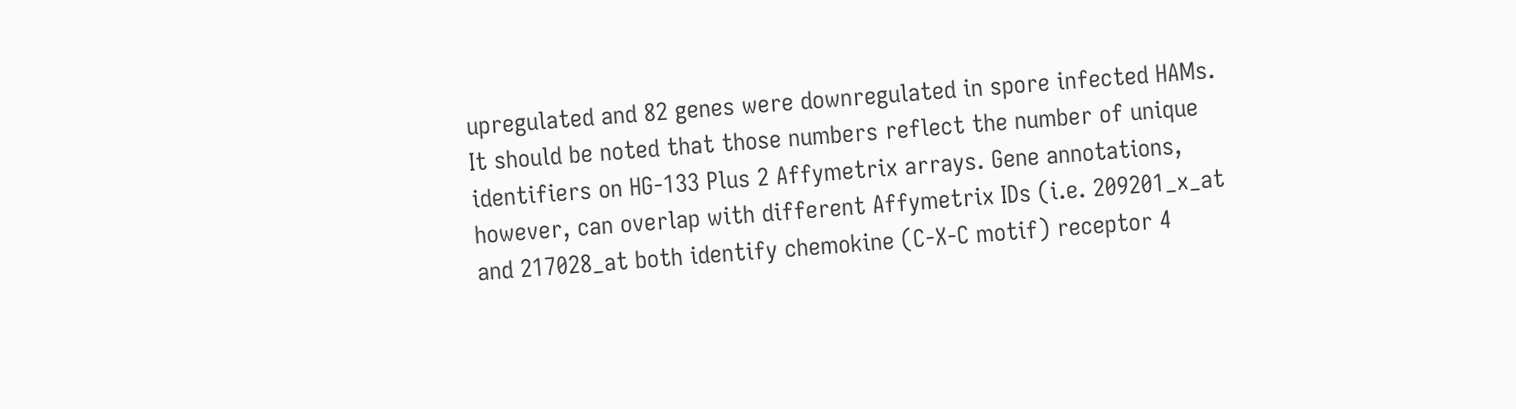upregulated and 82 genes were downregulated in spore infected HAMs. It should be noted that those numbers reflect the number of unique identifiers on HG-133 Plus 2 Affymetrix arrays. Gene annotations, however, can overlap with different Affymetrix IDs (i.e. 209201_x_at and 217028_at both identify chemokine (C-X-C motif) receptor 4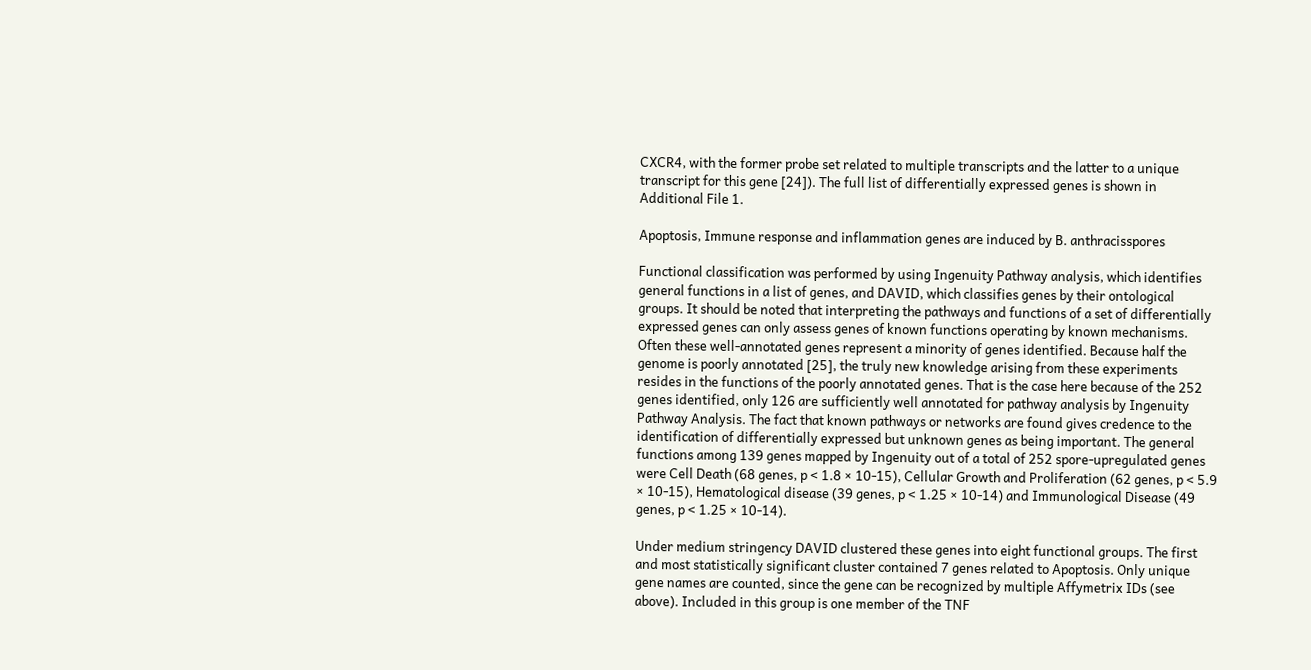CXCR4, with the former probe set related to multiple transcripts and the latter to a unique transcript for this gene [24]). The full list of differentially expressed genes is shown in Additional File 1.

Apoptosis, Immune response and inflammation genes are induced by B. anthracisspores

Functional classification was performed by using Ingenuity Pathway analysis, which identifies general functions in a list of genes, and DAVID, which classifies genes by their ontological groups. It should be noted that interpreting the pathways and functions of a set of differentially expressed genes can only assess genes of known functions operating by known mechanisms. Often these well-annotated genes represent a minority of genes identified. Because half the genome is poorly annotated [25], the truly new knowledge arising from these experiments resides in the functions of the poorly annotated genes. That is the case here because of the 252 genes identified, only 126 are sufficiently well annotated for pathway analysis by Ingenuity Pathway Analysis. The fact that known pathways or networks are found gives credence to the identification of differentially expressed but unknown genes as being important. The general functions among 139 genes mapped by Ingenuity out of a total of 252 spore-upregulated genes were Cell Death (68 genes, p < 1.8 × 10-15), Cellular Growth and Proliferation (62 genes, p < 5.9 × 10-15), Hematological disease (39 genes, p < 1.25 × 10-14) and Immunological Disease (49 genes, p < 1.25 × 10-14).

Under medium stringency DAVID clustered these genes into eight functional groups. The first and most statistically significant cluster contained 7 genes related to Apoptosis. Only unique gene names are counted, since the gene can be recognized by multiple Affymetrix IDs (see above). Included in this group is one member of the TNF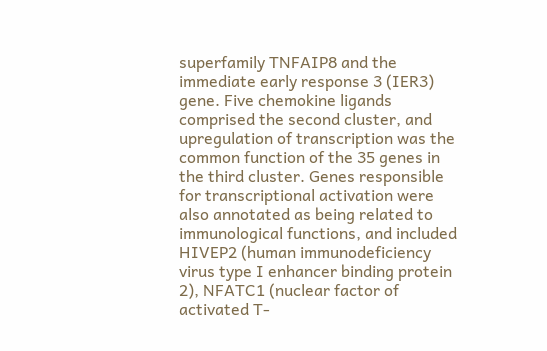superfamily TNFAIP8 and the immediate early response 3 (IER3) gene. Five chemokine ligands comprised the second cluster, and upregulation of transcription was the common function of the 35 genes in the third cluster. Genes responsible for transcriptional activation were also annotated as being related to immunological functions, and included HIVEP2 (human immunodeficiency virus type I enhancer binding protein 2), NFATC1 (nuclear factor of activated T-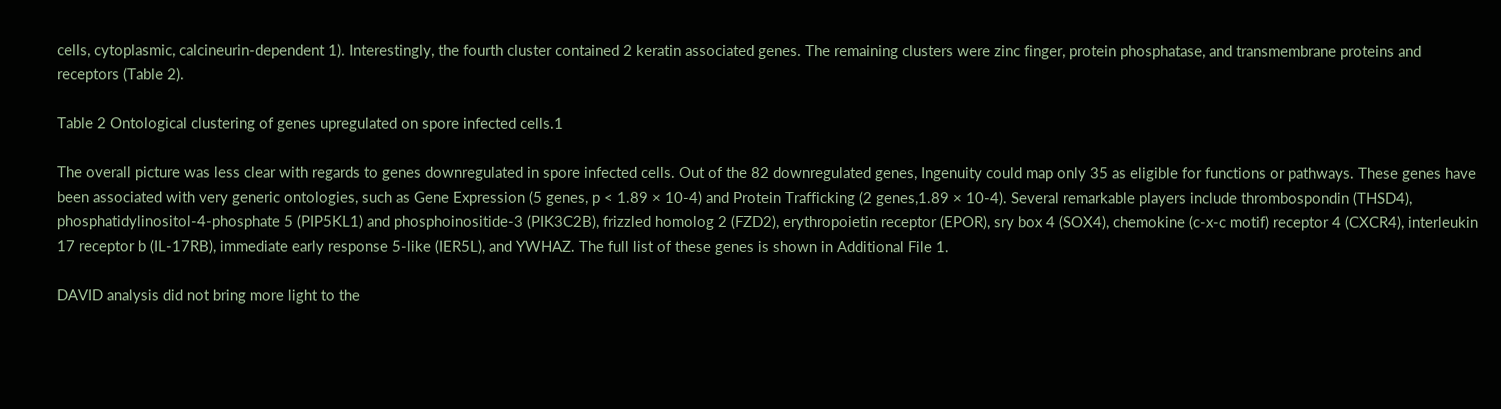cells, cytoplasmic, calcineurin-dependent 1). Interestingly, the fourth cluster contained 2 keratin associated genes. The remaining clusters were zinc finger, protein phosphatase, and transmembrane proteins and receptors (Table 2).

Table 2 Ontological clustering of genes upregulated on spore infected cells.1

The overall picture was less clear with regards to genes downregulated in spore infected cells. Out of the 82 downregulated genes, Ingenuity could map only 35 as eligible for functions or pathways. These genes have been associated with very generic ontologies, such as Gene Expression (5 genes, p < 1.89 × 10-4) and Protein Trafficking (2 genes,1.89 × 10-4). Several remarkable players include thrombospondin (THSD4), phosphatidylinositol-4-phosphate 5 (PIP5KL1) and phosphoinositide-3 (PIK3C2B), frizzled homolog 2 (FZD2), erythropoietin receptor (EPOR), sry box 4 (SOX4), chemokine (c-x-c motif) receptor 4 (CXCR4), interleukin 17 receptor b (IL-17RB), immediate early response 5-like (IER5L), and YWHAZ. The full list of these genes is shown in Additional File 1.

DAVID analysis did not bring more light to the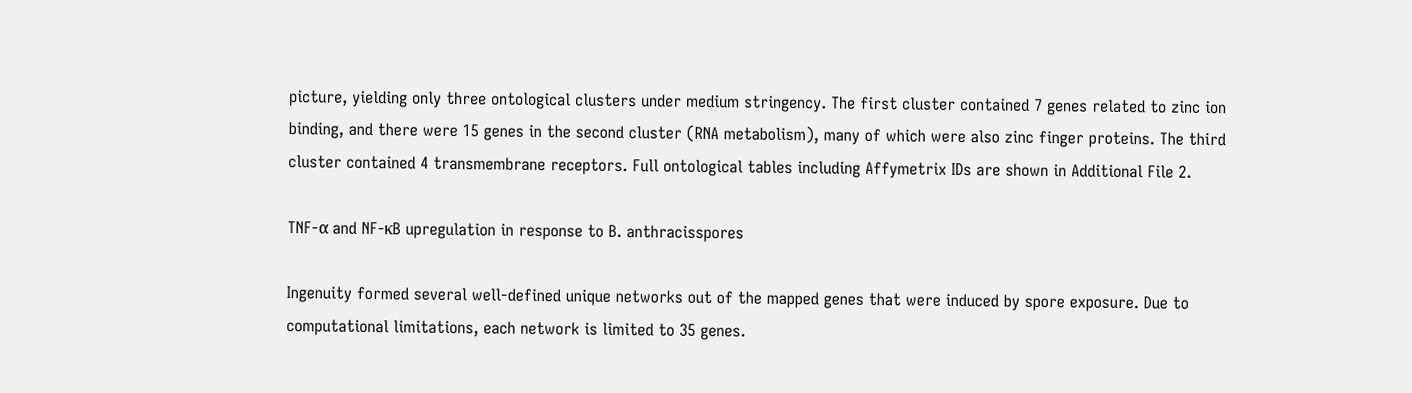picture, yielding only three ontological clusters under medium stringency. The first cluster contained 7 genes related to zinc ion binding, and there were 15 genes in the second cluster (RNA metabolism), many of which were also zinc finger proteins. The third cluster contained 4 transmembrane receptors. Full ontological tables including Affymetrix IDs are shown in Additional File 2.

TNF-α and NF-κB upregulation in response to B. anthracisspores

Ingenuity formed several well-defined unique networks out of the mapped genes that were induced by spore exposure. Due to computational limitations, each network is limited to 35 genes.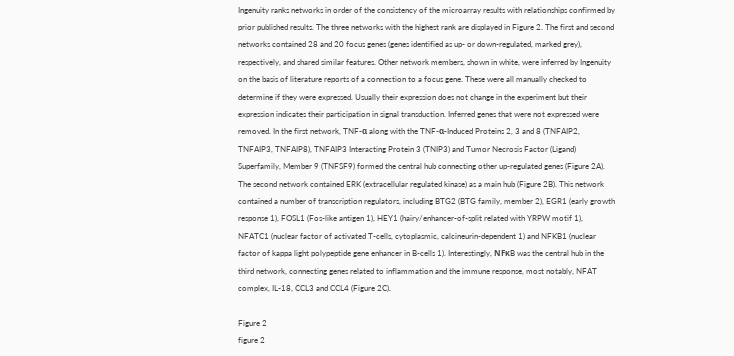Ingenuity ranks networks in order of the consistency of the microarray results with relationships confirmed by prior published results. The three networks with the highest rank are displayed in Figure 2. The first and second networks contained 28 and 20 focus genes (genes identified as up- or down-regulated, marked grey), respectively, and shared similar features. Other network members, shown in white, were inferred by Ingenuity on the basis of literature reports of a connection to a focus gene. These were all manually checked to determine if they were expressed. Usually their expression does not change in the experiment but their expression indicates their participation in signal transduction. Inferred genes that were not expressed were removed. In the first network, TNF-α along with the TNF-α-Induced Proteins 2, 3 and 8 (TNFAIP2, TNFAIP3, TNFAIP8), TNFAIP3 Interacting Protein 3 (TNIP3) and Tumor Necrosis Factor (Ligand) Superfamily, Member 9 (TNFSF9) formed the central hub connecting other up-regulated genes (Figure 2A). The second network contained ERK (extracellular regulated kinase) as a main hub (Figure 2B). This network contained a number of transcription regulators, including BTG2 (BTG family, member 2), EGR1 (early growth response 1), FOSL1 (Fos-like antigen 1), HEY1 (hairy/enhancer-of-split related with YRPW motif 1), NFATC1 (nuclear factor of activated T-cells, cytoplasmic, calcineurin-dependent 1) and NFKB1 (nuclear factor of kappa light polypeptide gene enhancer in B-cells 1). Interestingly, NFκB was the central hub in the third network, connecting genes related to inflammation and the immune response, most notably, NFAT complex, IL-18, CCL3 and CCL4 (Figure 2C).

Figure 2
figure 2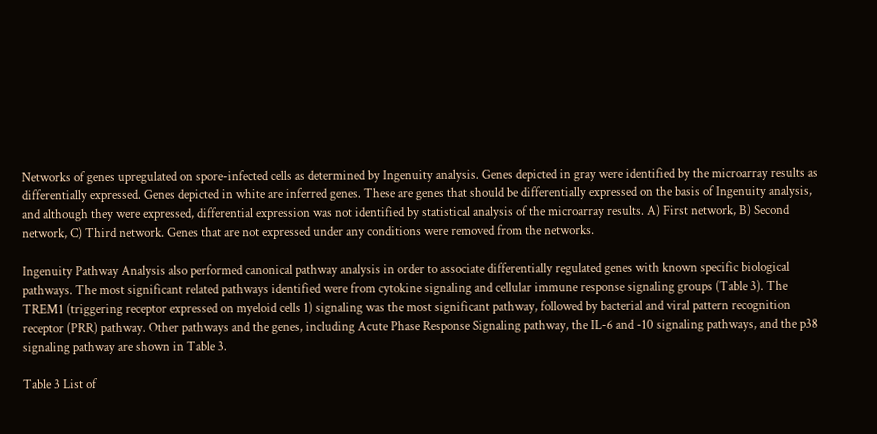Networks of genes upregulated on spore-infected cells as determined by Ingenuity analysis. Genes depicted in gray were identified by the microarray results as differentially expressed. Genes depicted in white are inferred genes. These are genes that should be differentially expressed on the basis of Ingenuity analysis, and although they were expressed, differential expression was not identified by statistical analysis of the microarray results. A) First network, B) Second network, C) Third network. Genes that are not expressed under any conditions were removed from the networks.

Ingenuity Pathway Analysis also performed canonical pathway analysis in order to associate differentially regulated genes with known specific biological pathways. The most significant related pathways identified were from cytokine signaling and cellular immune response signaling groups (Table 3). The TREM1 (triggering receptor expressed on myeloid cells 1) signaling was the most significant pathway, followed by bacterial and viral pattern recognition receptor (PRR) pathway. Other pathways and the genes, including Acute Phase Response Signaling pathway, the IL-6 and -10 signaling pathways, and the p38 signaling pathway are shown in Table 3.

Table 3 List of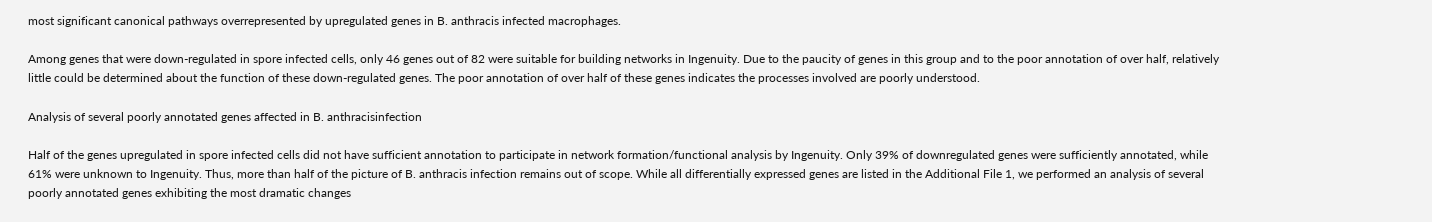most significant canonical pathways overrepresented by upregulated genes in B. anthracis infected macrophages.

Among genes that were down-regulated in spore infected cells, only 46 genes out of 82 were suitable for building networks in Ingenuity. Due to the paucity of genes in this group and to the poor annotation of over half, relatively little could be determined about the function of these down-regulated genes. The poor annotation of over half of these genes indicates the processes involved are poorly understood.

Analysis of several poorly annotated genes affected in B. anthracisinfection

Half of the genes upregulated in spore infected cells did not have sufficient annotation to participate in network formation/functional analysis by Ingenuity. Only 39% of downregulated genes were sufficiently annotated, while 61% were unknown to Ingenuity. Thus, more than half of the picture of B. anthracis infection remains out of scope. While all differentially expressed genes are listed in the Additional File 1, we performed an analysis of several poorly annotated genes exhibiting the most dramatic changes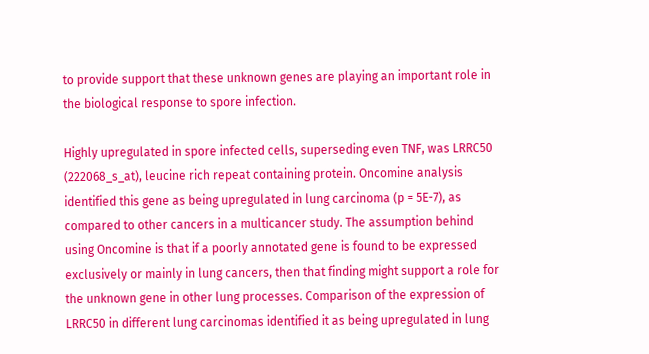to provide support that these unknown genes are playing an important role in the biological response to spore infection.

Highly upregulated in spore infected cells, superseding even TNF, was LRRC50 (222068_s_at), leucine rich repeat containing protein. Oncomine analysis identified this gene as being upregulated in lung carcinoma (p = 5E-7), as compared to other cancers in a multicancer study. The assumption behind using Oncomine is that if a poorly annotated gene is found to be expressed exclusively or mainly in lung cancers, then that finding might support a role for the unknown gene in other lung processes. Comparison of the expression of LRRC50 in different lung carcinomas identified it as being upregulated in lung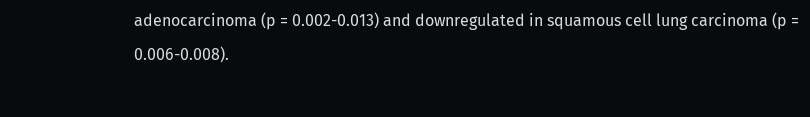adenocarcinoma (p = 0.002-0.013) and downregulated in squamous cell lung carcinoma (p = 0.006-0.008).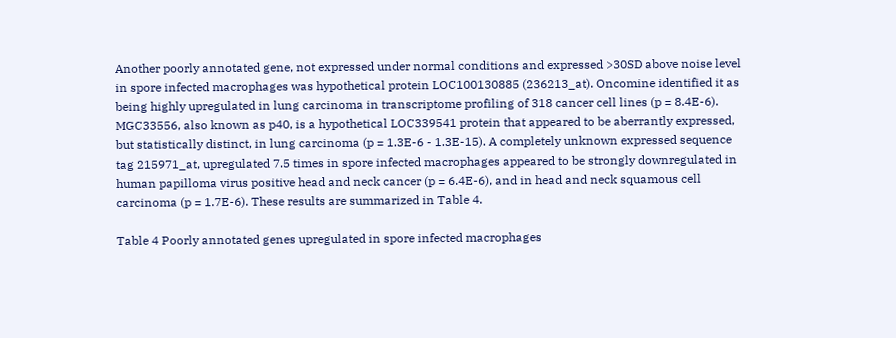Another poorly annotated gene, not expressed under normal conditions and expressed >30SD above noise level in spore infected macrophages was hypothetical protein LOC100130885 (236213_at). Oncomine identified it as being highly upregulated in lung carcinoma in transcriptome profiling of 318 cancer cell lines (p = 8.4E-6). MGC33556, also known as p40, is a hypothetical LOC339541 protein that appeared to be aberrantly expressed, but statistically distinct, in lung carcinoma (p = 1.3E-6 - 1.3E-15). A completely unknown expressed sequence tag 215971_at, upregulated 7.5 times in spore infected macrophages appeared to be strongly downregulated in human papilloma virus positive head and neck cancer (p = 6.4E-6), and in head and neck squamous cell carcinoma (p = 1.7E-6). These results are summarized in Table 4.

Table 4 Poorly annotated genes upregulated in spore infected macrophages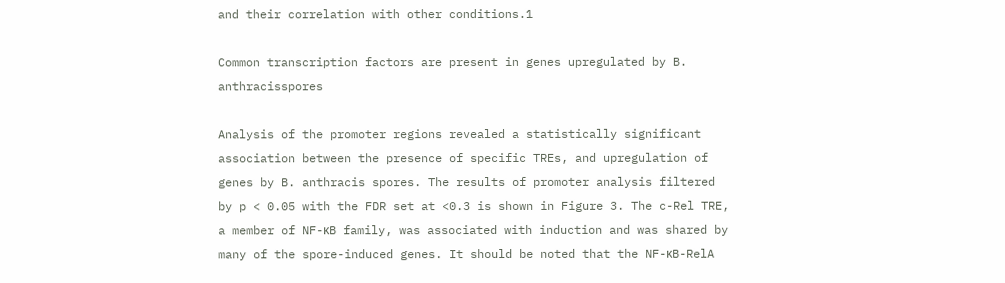and their correlation with other conditions.1

Common transcription factors are present in genes upregulated by B. anthracisspores

Analysis of the promoter regions revealed a statistically significant association between the presence of specific TREs, and upregulation of genes by B. anthracis spores. The results of promoter analysis filtered by p < 0.05 with the FDR set at <0.3 is shown in Figure 3. The c-Rel TRE, a member of NF-κB family, was associated with induction and was shared by many of the spore-induced genes. It should be noted that the NF-κB-RelA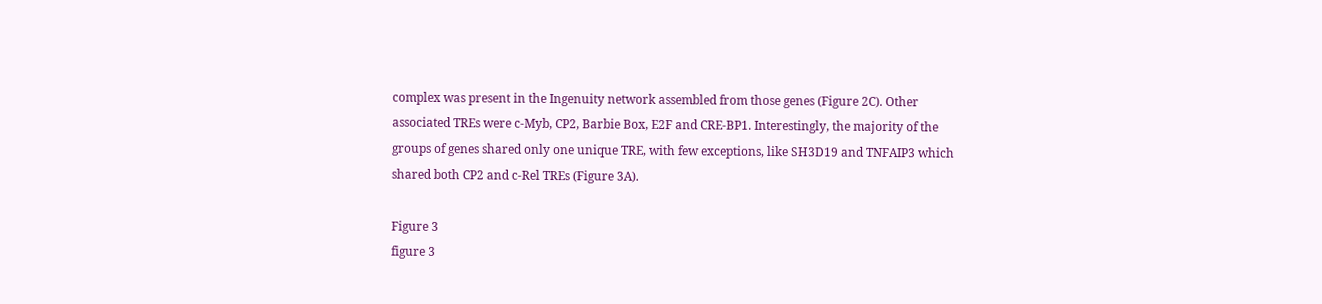complex was present in the Ingenuity network assembled from those genes (Figure 2C). Other associated TREs were c-Myb, CP2, Barbie Box, E2F and CRE-BP1. Interestingly, the majority of the groups of genes shared only one unique TRE, with few exceptions, like SH3D19 and TNFAIP3 which shared both CP2 and c-Rel TREs (Figure 3A).

Figure 3
figure 3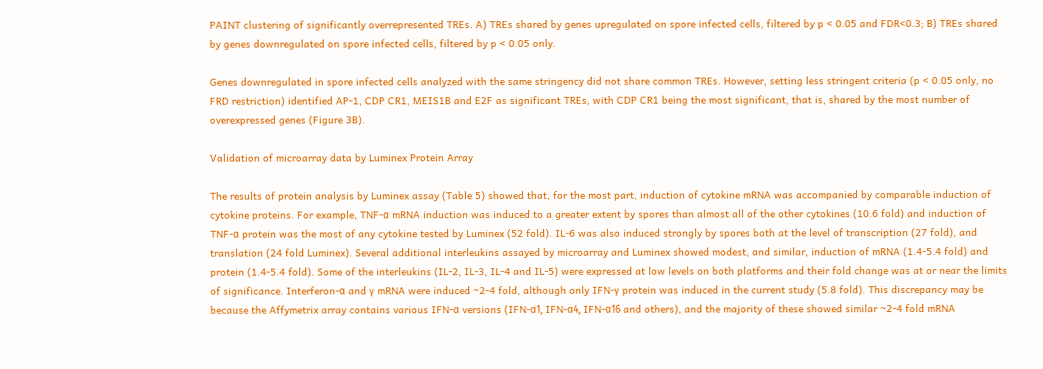PAINT clustering of significantly overrepresented TREs. A) TREs shared by genes upregulated on spore infected cells, filtered by p < 0.05 and FDR<0.3; B) TREs shared by genes downregulated on spore infected cells, filtered by p < 0.05 only.

Genes downregulated in spore infected cells analyzed with the same stringency did not share common TREs. However, setting less stringent criteria (p < 0.05 only, no FRD restriction) identified AP-1, CDP CR1, MEIS1B and E2F as significant TREs, with CDP CR1 being the most significant, that is, shared by the most number of overexpressed genes (Figure 3B).

Validation of microarray data by Luminex Protein Array

The results of protein analysis by Luminex assay (Table 5) showed that, for the most part, induction of cytokine mRNA was accompanied by comparable induction of cytokine proteins. For example, TNF-α mRNA induction was induced to a greater extent by spores than almost all of the other cytokines (10.6 fold) and induction of TNF-α protein was the most of any cytokine tested by Luminex (52 fold). IL-6 was also induced strongly by spores both at the level of transcription (27 fold), and translation (24 fold Luminex). Several additional interleukins assayed by microarray and Luminex showed modest, and similar, induction of mRNA (1.4-5.4 fold) and protein (1.4-5.4 fold). Some of the interleukins (IL-2, IL-3, IL-4 and IL-5) were expressed at low levels on both platforms and their fold change was at or near the limits of significance. Interferon-α and γ mRNA were induced ~2-4 fold, although only IFN-γ protein was induced in the current study (5.8 fold). This discrepancy may be because the Affymetrix array contains various IFN-α versions (IFN-α1, IFN-α4, IFN-α16 and others), and the majority of these showed similar ~2-4 fold mRNA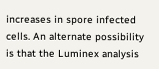increases in spore infected cells. An alternate possibility is that the Luminex analysis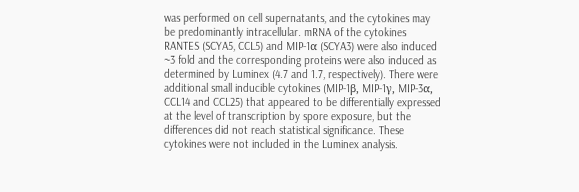was performed on cell supernatants, and the cytokines may be predominantly intracellular. mRNA of the cytokines RANTES (SCYA5, CCL5) and MIP-1α (SCYA3) were also induced ~3 fold and the corresponding proteins were also induced as determined by Luminex (4.7 and 1.7, respectively). There were additional small inducible cytokines (MIP-1β, MIP-1γ, MIP-3α, CCL14 and CCL25) that appeared to be differentially expressed at the level of transcription by spore exposure, but the differences did not reach statistical significance. These cytokines were not included in the Luminex analysis.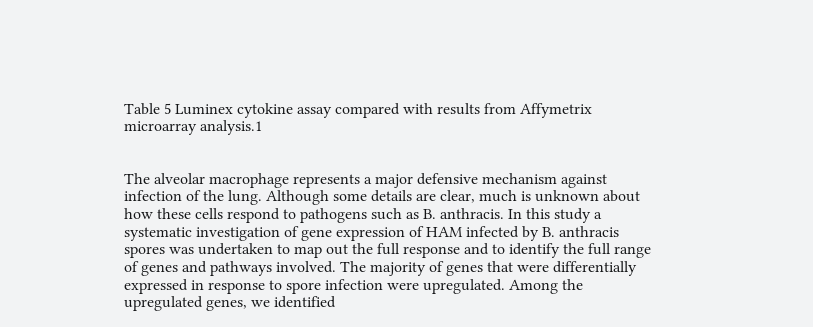Table 5 Luminex cytokine assay compared with results from Affymetrix microarray analysis.1


The alveolar macrophage represents a major defensive mechanism against infection of the lung. Although some details are clear, much is unknown about how these cells respond to pathogens such as B. anthracis. In this study a systematic investigation of gene expression of HAM infected by B. anthracis spores was undertaken to map out the full response and to identify the full range of genes and pathways involved. The majority of genes that were differentially expressed in response to spore infection were upregulated. Among the upregulated genes, we identified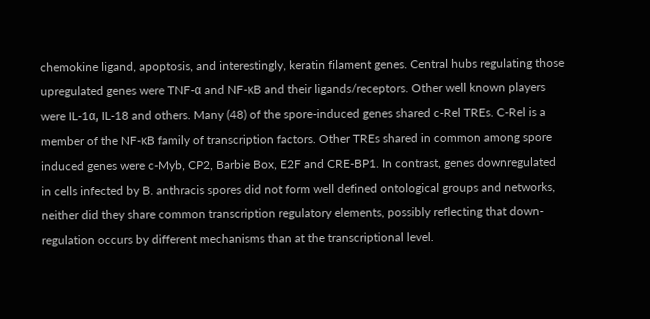chemokine ligand, apoptosis, and interestingly, keratin filament genes. Central hubs regulating those upregulated genes were TNF-α and NF-κB and their ligands/receptors. Other well known players were IL-1α, IL-18 and others. Many (48) of the spore-induced genes shared c-Rel TREs. C-Rel is a member of the NF-κB family of transcription factors. Other TREs shared in common among spore induced genes were c-Myb, CP2, Barbie Box, E2F and CRE-BP1. In contrast, genes downregulated in cells infected by B. anthracis spores did not form well defined ontological groups and networks, neither did they share common transcription regulatory elements, possibly reflecting that down-regulation occurs by different mechanisms than at the transcriptional level.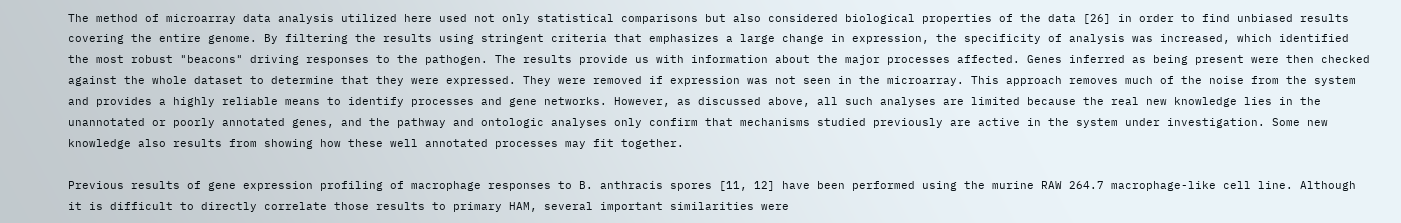The method of microarray data analysis utilized here used not only statistical comparisons but also considered biological properties of the data [26] in order to find unbiased results covering the entire genome. By filtering the results using stringent criteria that emphasizes a large change in expression, the specificity of analysis was increased, which identified the most robust "beacons" driving responses to the pathogen. The results provide us with information about the major processes affected. Genes inferred as being present were then checked against the whole dataset to determine that they were expressed. They were removed if expression was not seen in the microarray. This approach removes much of the noise from the system and provides a highly reliable means to identify processes and gene networks. However, as discussed above, all such analyses are limited because the real new knowledge lies in the unannotated or poorly annotated genes, and the pathway and ontologic analyses only confirm that mechanisms studied previously are active in the system under investigation. Some new knowledge also results from showing how these well annotated processes may fit together.

Previous results of gene expression profiling of macrophage responses to B. anthracis spores [11, 12] have been performed using the murine RAW 264.7 macrophage-like cell line. Although it is difficult to directly correlate those results to primary HAM, several important similarities were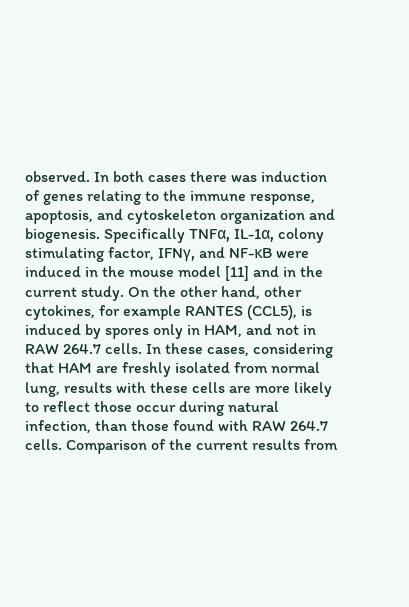observed. In both cases there was induction of genes relating to the immune response, apoptosis, and cytoskeleton organization and biogenesis. Specifically TNFα, IL-1α, colony stimulating factor, IFNγ, and NF-κB were induced in the mouse model [11] and in the current study. On the other hand, other cytokines, for example RANTES (CCL5), is induced by spores only in HAM, and not in RAW 264.7 cells. In these cases, considering that HAM are freshly isolated from normal lung, results with these cells are more likely to reflect those occur during natural infection, than those found with RAW 264.7 cells. Comparison of the current results from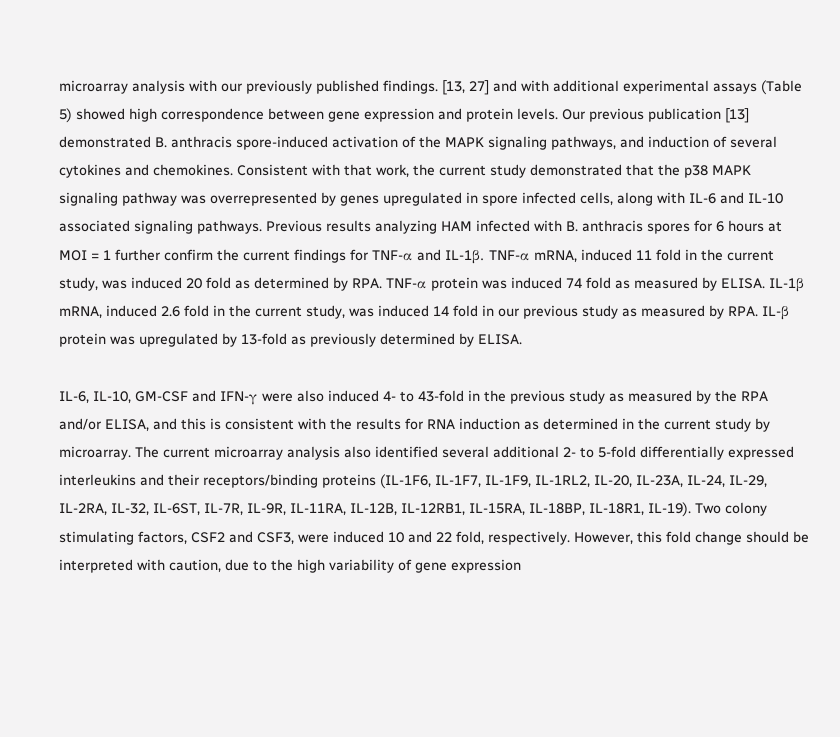microarray analysis with our previously published findings. [13, 27] and with additional experimental assays (Table 5) showed high correspondence between gene expression and protein levels. Our previous publication [13] demonstrated B. anthracis spore-induced activation of the MAPK signaling pathways, and induction of several cytokines and chemokines. Consistent with that work, the current study demonstrated that the p38 MAPK signaling pathway was overrepresented by genes upregulated in spore infected cells, along with IL-6 and IL-10 associated signaling pathways. Previous results analyzing HAM infected with B. anthracis spores for 6 hours at MOI = 1 further confirm the current findings for TNF-α and IL-1β. TNF-α mRNA, induced 11 fold in the current study, was induced 20 fold as determined by RPA. TNF-α protein was induced 74 fold as measured by ELISA. IL-1β mRNA, induced 2.6 fold in the current study, was induced 14 fold in our previous study as measured by RPA. IL-β protein was upregulated by 13-fold as previously determined by ELISA.

IL-6, IL-10, GM-CSF and IFN-γ were also induced 4- to 43-fold in the previous study as measured by the RPA and/or ELISA, and this is consistent with the results for RNA induction as determined in the current study by microarray. The current microarray analysis also identified several additional 2- to 5-fold differentially expressed interleukins and their receptors/binding proteins (IL-1F6, IL-1F7, IL-1F9, IL-1RL2, IL-20, IL-23A, IL-24, IL-29, IL-2RA, IL-32, IL-6ST, IL-7R, IL-9R, IL-11RA, IL-12B, IL-12RB1, IL-15RA, IL-18BP, IL-18R1, IL-19). Two colony stimulating factors, CSF2 and CSF3, were induced 10 and 22 fold, respectively. However, this fold change should be interpreted with caution, due to the high variability of gene expression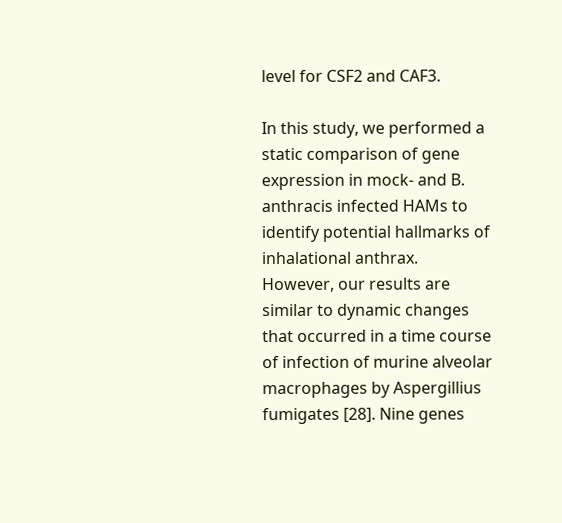level for CSF2 and CAF3.

In this study, we performed a static comparison of gene expression in mock- and B. anthracis infected HAMs to identify potential hallmarks of inhalational anthrax. However, our results are similar to dynamic changes that occurred in a time course of infection of murine alveolar macrophages by Aspergillius fumigates [28]. Nine genes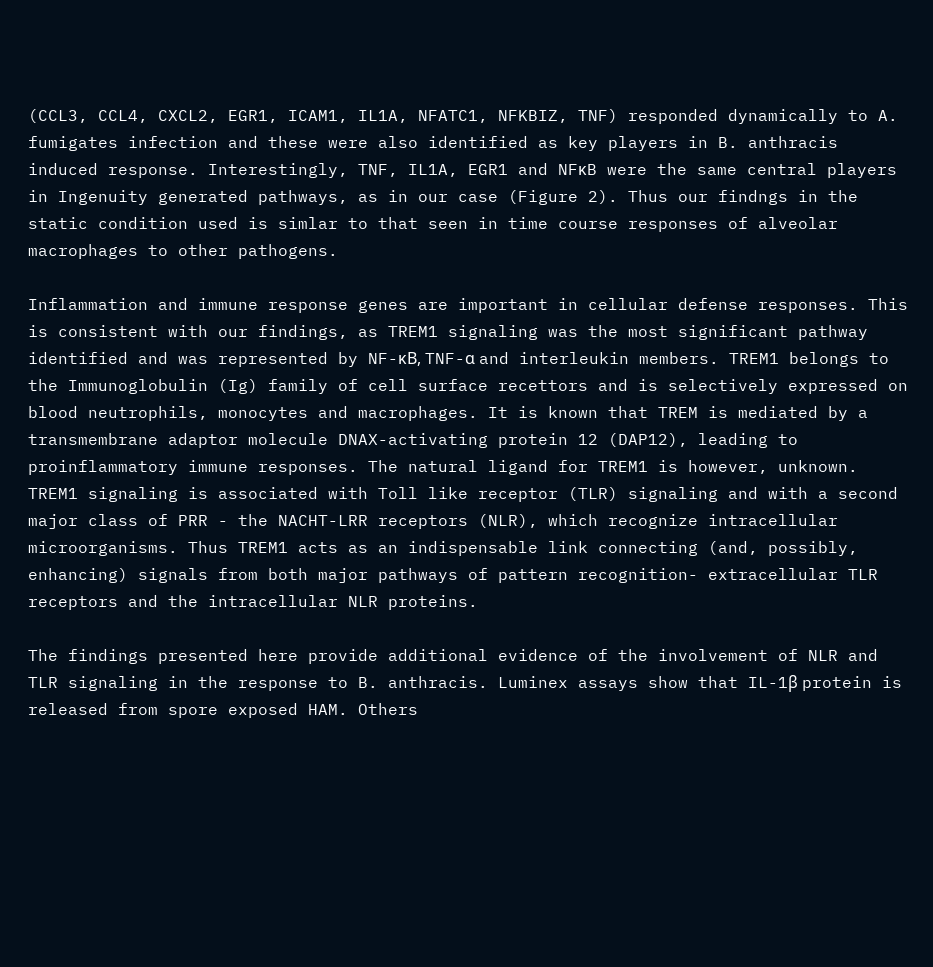(CCL3, CCL4, CXCL2, EGR1, ICAM1, IL1A, NFATC1, NFKBIZ, TNF) responded dynamically to A. fumigates infection and these were also identified as key players in B. anthracis induced response. Interestingly, TNF, IL1A, EGR1 and NFκB were the same central players in Ingenuity generated pathways, as in our case (Figure 2). Thus our findngs in the static condition used is simlar to that seen in time course responses of alveolar macrophages to other pathogens.

Inflammation and immune response genes are important in cellular defense responses. This is consistent with our findings, as TREM1 signaling was the most significant pathway identified and was represented by NF-κB, TNF-α and interleukin members. TREM1 belongs to the Immunoglobulin (Ig) family of cell surface recettors and is selectively expressed on blood neutrophils, monocytes and macrophages. It is known that TREM is mediated by a transmembrane adaptor molecule DNAX-activating protein 12 (DAP12), leading to proinflammatory immune responses. The natural ligand for TREM1 is however, unknown. TREM1 signaling is associated with Toll like receptor (TLR) signaling and with a second major class of PRR - the NACHT-LRR receptors (NLR), which recognize intracellular microorganisms. Thus TREM1 acts as an indispensable link connecting (and, possibly, enhancing) signals from both major pathways of pattern recognition- extracellular TLR receptors and the intracellular NLR proteins.

The findings presented here provide additional evidence of the involvement of NLR and TLR signaling in the response to B. anthracis. Luminex assays show that IL-1β protein is released from spore exposed HAM. Others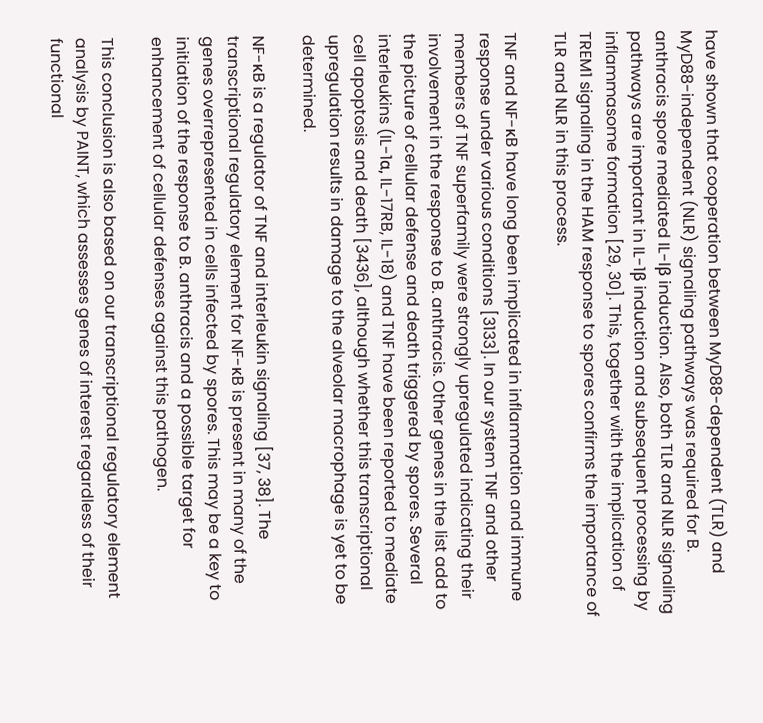have shown that cooperation between MyD88-dependent (TLR) and MyD88-independent (NLR) signaling pathways was required for B. anthracis spore mediated IL-lβ induction. Also, both TLR and NLR signaling pathways are important in IL-1β induction and subsequent processing by inflammasome formation [29, 30]. This, together with the implication of TREM1 signaling in the HAM response to spores confirms the importance of TLR and NLR in this process.

TNF and NF-κB have long been implicated in inflammation and immune response under various conditions [3133]. In our system TNF and other members of TNF superfamily were strongly upregulated indicating their involvement in the response to B. anthracis. Other genes in the list add to the picture of cellular defense and death triggered by spores. Several interleukins (IL-1α, IL-17RB, IL-18) and TNF have been reported to mediate cell apoptosis and death [3436], although whether this transcriptional upregulation results in damage to the alveolar macrophage is yet to be determined.

NF-κB is a regulator of TNF and interleukin signaling [37, 38]. The transcriptional regulatory element for NF-κB is present in many of the genes overrepresented in cells infected by spores. This may be a key to initiation of the response to B. anthracis and a possible target for enhancement of cellular defenses against this pathogen.

This conclusion is also based on our transcriptional regulatory element analysis by PAINT, which assesses genes of interest regardless of their functional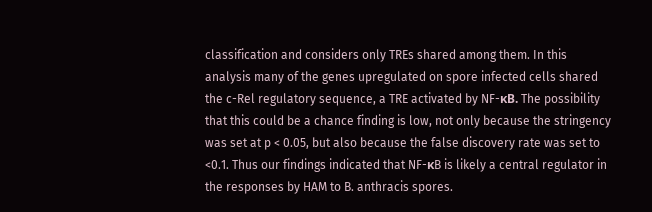classification and considers only TREs shared among them. In this analysis many of the genes upregulated on spore infected cells shared the c-Rel regulatory sequence, a TRE activated by NF-κB. The possibility that this could be a chance finding is low, not only because the stringency was set at p < 0.05, but also because the false discovery rate was set to <0.1. Thus our findings indicated that NF-κB is likely a central regulator in the responses by HAM to B. anthracis spores.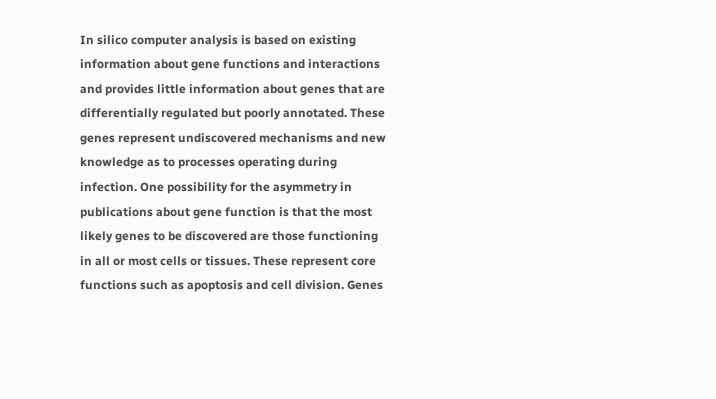In silico computer analysis is based on existing information about gene functions and interactions and provides little information about genes that are differentially regulated but poorly annotated. These genes represent undiscovered mechanisms and new knowledge as to processes operating during infection. One possibility for the asymmetry in publications about gene function is that the most likely genes to be discovered are those functioning in all or most cells or tissues. These represent core functions such as apoptosis and cell division. Genes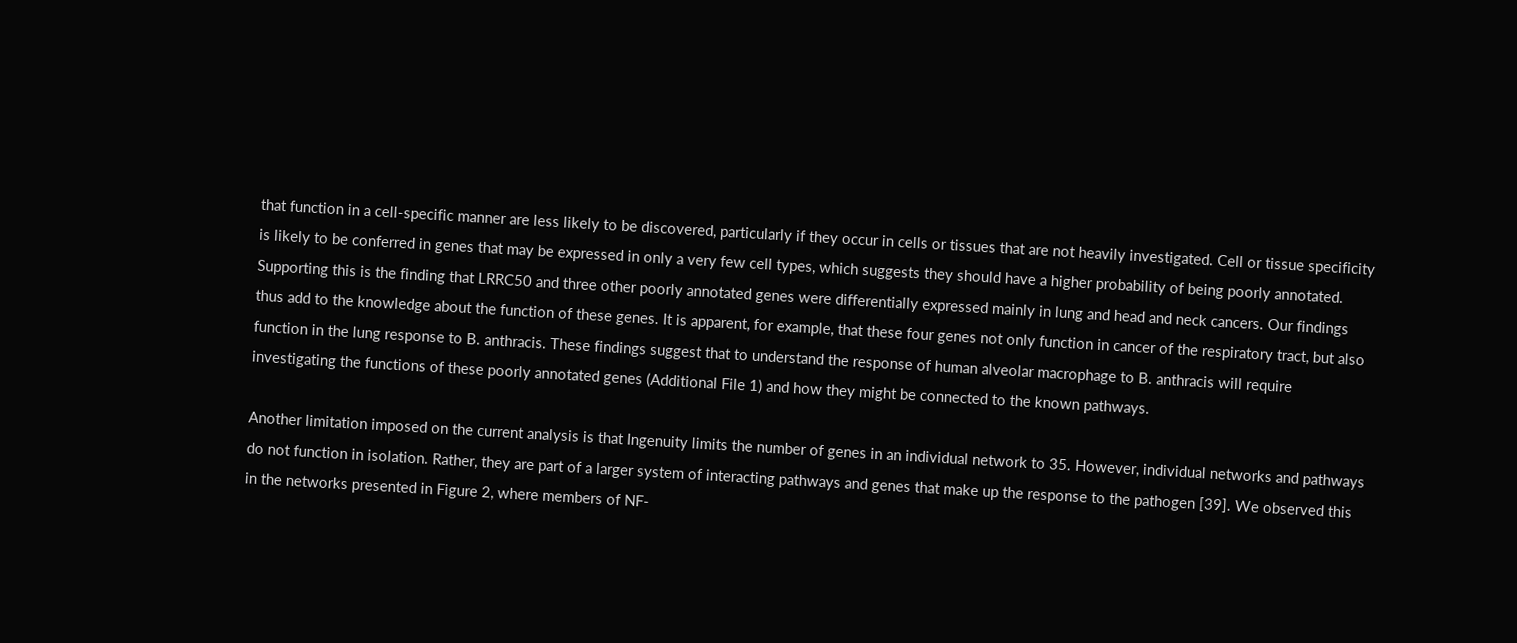that function in a cell-specific manner are less likely to be discovered, particularly if they occur in cells or tissues that are not heavily investigated. Cell or tissue specificity is likely to be conferred in genes that may be expressed in only a very few cell types, which suggests they should have a higher probability of being poorly annotated. Supporting this is the finding that LRRC50 and three other poorly annotated genes were differentially expressed mainly in lung and head and neck cancers. Our findings thus add to the knowledge about the function of these genes. It is apparent, for example, that these four genes not only function in cancer of the respiratory tract, but also function in the lung response to B. anthracis. These findings suggest that to understand the response of human alveolar macrophage to B. anthracis will require investigating the functions of these poorly annotated genes (Additional File 1) and how they might be connected to the known pathways.

Another limitation imposed on the current analysis is that Ingenuity limits the number of genes in an individual network to 35. However, individual networks and pathways do not function in isolation. Rather, they are part of a larger system of interacting pathways and genes that make up the response to the pathogen [39]. We observed this in the networks presented in Figure 2, where members of NF-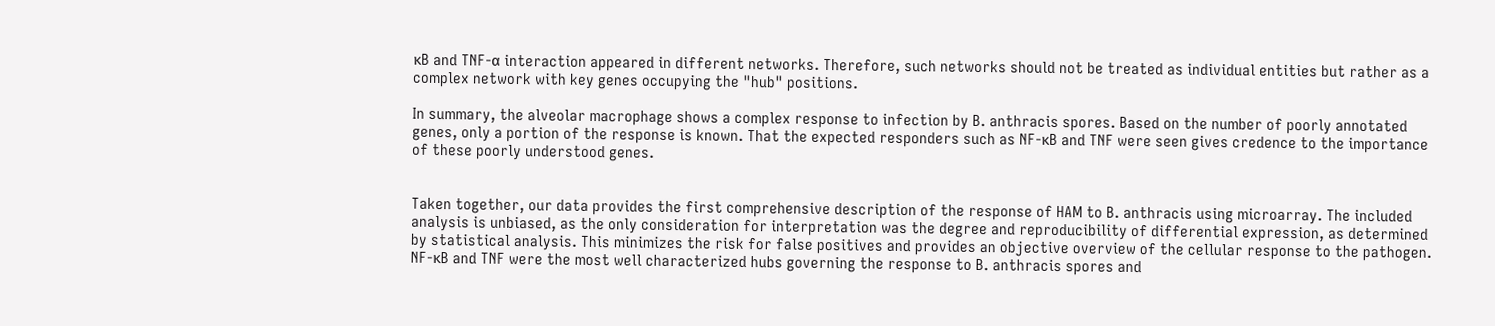κB and TNF-α interaction appeared in different networks. Therefore, such networks should not be treated as individual entities but rather as a complex network with key genes occupying the "hub" positions.

In summary, the alveolar macrophage shows a complex response to infection by B. anthracis spores. Based on the number of poorly annotated genes, only a portion of the response is known. That the expected responders such as NF-κB and TNF were seen gives credence to the importance of these poorly understood genes.


Taken together, our data provides the first comprehensive description of the response of HAM to B. anthracis using microarray. The included analysis is unbiased, as the only consideration for interpretation was the degree and reproducibility of differential expression, as determined by statistical analysis. This minimizes the risk for false positives and provides an objective overview of the cellular response to the pathogen. NF-κB and TNF were the most well characterized hubs governing the response to B. anthracis spores and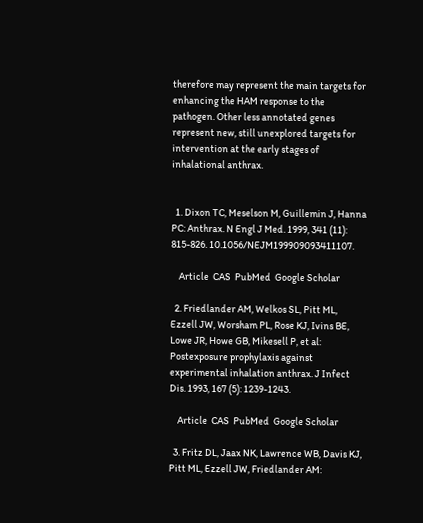therefore may represent the main targets for enhancing the HAM response to the pathogen. Other less annotated genes represent new, still unexplored targets for intervention at the early stages of inhalational anthrax.


  1. Dixon TC, Meselson M, Guillemin J, Hanna PC: Anthrax. N Engl J Med. 1999, 341 (11): 815-826. 10.1056/NEJM199909093411107.

    Article  CAS  PubMed  Google Scholar

  2. Friedlander AM, Welkos SL, Pitt ML, Ezzell JW, Worsham PL, Rose KJ, Ivins BE, Lowe JR, Howe GB, Mikesell P, et al: Postexposure prophylaxis against experimental inhalation anthrax. J Infect Dis. 1993, 167 (5): 1239-1243.

    Article  CAS  PubMed  Google Scholar

  3. Fritz DL, Jaax NK, Lawrence WB, Davis KJ, Pitt ML, Ezzell JW, Friedlander AM: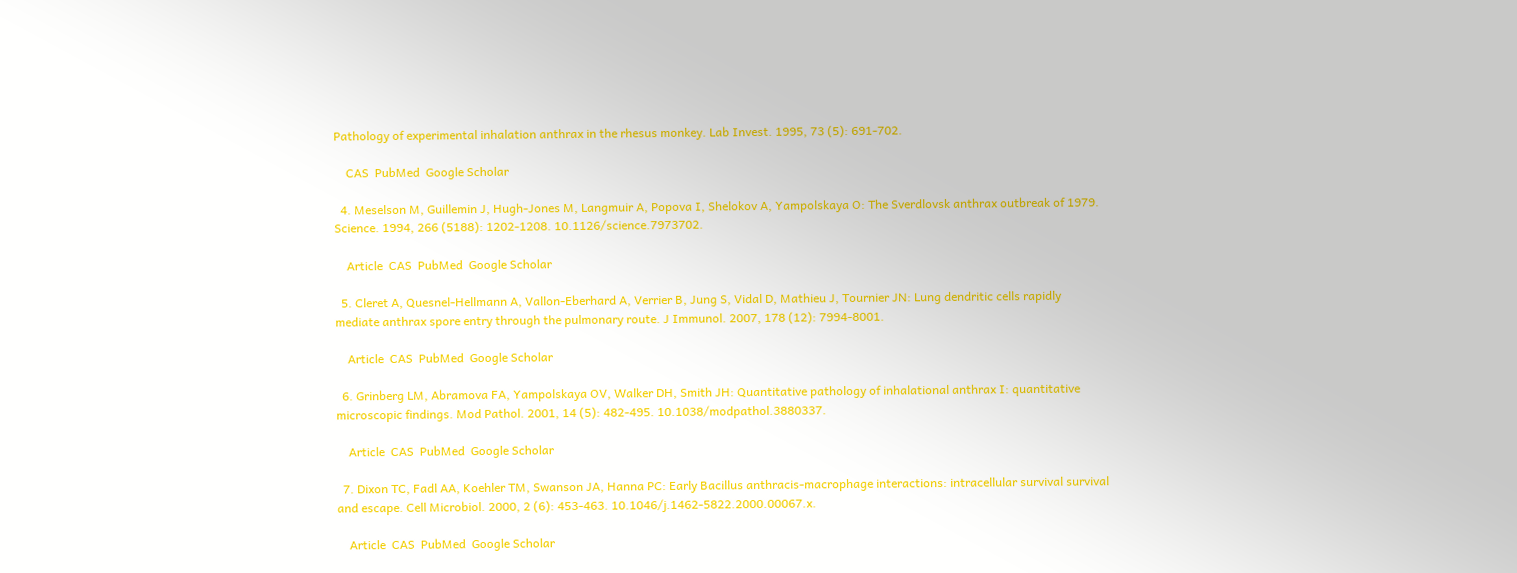Pathology of experimental inhalation anthrax in the rhesus monkey. Lab Invest. 1995, 73 (5): 691-702.

    CAS  PubMed  Google Scholar

  4. Meselson M, Guillemin J, Hugh-Jones M, Langmuir A, Popova I, Shelokov A, Yampolskaya O: The Sverdlovsk anthrax outbreak of 1979. Science. 1994, 266 (5188): 1202-1208. 10.1126/science.7973702.

    Article  CAS  PubMed  Google Scholar

  5. Cleret A, Quesnel-Hellmann A, Vallon-Eberhard A, Verrier B, Jung S, Vidal D, Mathieu J, Tournier JN: Lung dendritic cells rapidly mediate anthrax spore entry through the pulmonary route. J Immunol. 2007, 178 (12): 7994-8001.

    Article  CAS  PubMed  Google Scholar

  6. Grinberg LM, Abramova FA, Yampolskaya OV, Walker DH, Smith JH: Quantitative pathology of inhalational anthrax I: quantitative microscopic findings. Mod Pathol. 2001, 14 (5): 482-495. 10.1038/modpathol.3880337.

    Article  CAS  PubMed  Google Scholar

  7. Dixon TC, Fadl AA, Koehler TM, Swanson JA, Hanna PC: Early Bacillus anthracis-macrophage interactions: intracellular survival survival and escape. Cell Microbiol. 2000, 2 (6): 453-463. 10.1046/j.1462-5822.2000.00067.x.

    Article  CAS  PubMed  Google Scholar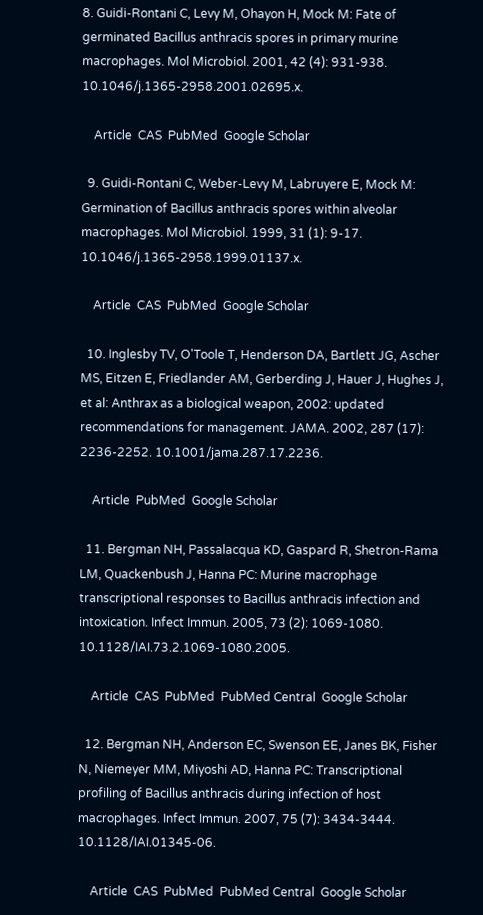8. Guidi-Rontani C, Levy M, Ohayon H, Mock M: Fate of germinated Bacillus anthracis spores in primary murine macrophages. Mol Microbiol. 2001, 42 (4): 931-938. 10.1046/j.1365-2958.2001.02695.x.

    Article  CAS  PubMed  Google Scholar

  9. Guidi-Rontani C, Weber-Levy M, Labruyere E, Mock M: Germination of Bacillus anthracis spores within alveolar macrophages. Mol Microbiol. 1999, 31 (1): 9-17. 10.1046/j.1365-2958.1999.01137.x.

    Article  CAS  PubMed  Google Scholar

  10. Inglesby TV, O'Toole T, Henderson DA, Bartlett JG, Ascher MS, Eitzen E, Friedlander AM, Gerberding J, Hauer J, Hughes J, et al: Anthrax as a biological weapon, 2002: updated recommendations for management. JAMA. 2002, 287 (17): 2236-2252. 10.1001/jama.287.17.2236.

    Article  PubMed  Google Scholar

  11. Bergman NH, Passalacqua KD, Gaspard R, Shetron-Rama LM, Quackenbush J, Hanna PC: Murine macrophage transcriptional responses to Bacillus anthracis infection and intoxication. Infect Immun. 2005, 73 (2): 1069-1080. 10.1128/IAI.73.2.1069-1080.2005.

    Article  CAS  PubMed  PubMed Central  Google Scholar

  12. Bergman NH, Anderson EC, Swenson EE, Janes BK, Fisher N, Niemeyer MM, Miyoshi AD, Hanna PC: Transcriptional profiling of Bacillus anthracis during infection of host macrophages. Infect Immun. 2007, 75 (7): 3434-3444. 10.1128/IAI.01345-06.

    Article  CAS  PubMed  PubMed Central  Google Scholar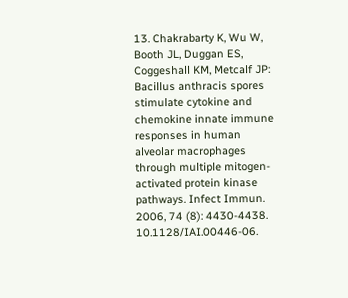13. Chakrabarty K, Wu W, Booth JL, Duggan ES, Coggeshall KM, Metcalf JP: Bacillus anthracis spores stimulate cytokine and chemokine innate immune responses in human alveolar macrophages through multiple mitogen-activated protein kinase pathways. Infect Immun. 2006, 74 (8): 4430-4438. 10.1128/IAI.00446-06.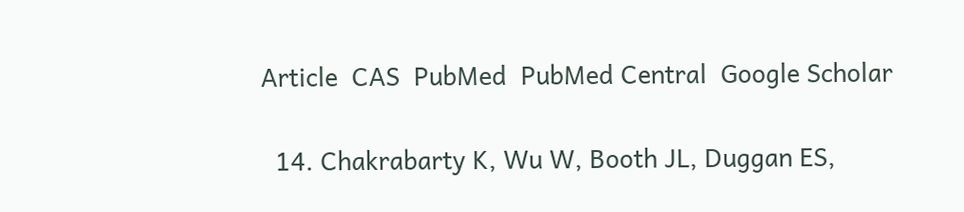Article  CAS  PubMed  PubMed Central  Google Scholar

  14. Chakrabarty K, Wu W, Booth JL, Duggan ES,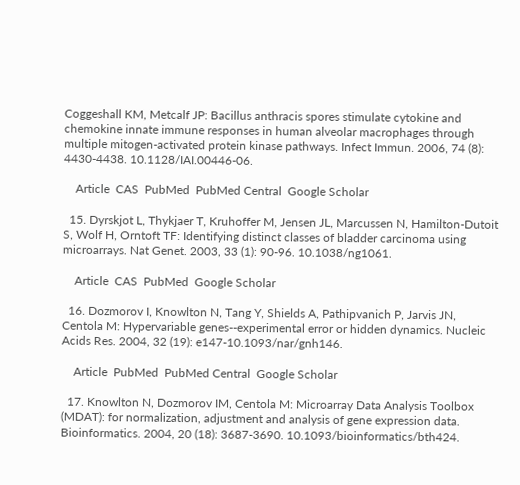Coggeshall KM, Metcalf JP: Bacillus anthracis spores stimulate cytokine and chemokine innate immune responses in human alveolar macrophages through multiple mitogen-activated protein kinase pathways. Infect Immun. 2006, 74 (8): 4430-4438. 10.1128/IAI.00446-06.

    Article  CAS  PubMed  PubMed Central  Google Scholar

  15. Dyrskjot L, Thykjaer T, Kruhoffer M, Jensen JL, Marcussen N, Hamilton-Dutoit S, Wolf H, Orntoft TF: Identifying distinct classes of bladder carcinoma using microarrays. Nat Genet. 2003, 33 (1): 90-96. 10.1038/ng1061.

    Article  CAS  PubMed  Google Scholar

  16. Dozmorov I, Knowlton N, Tang Y, Shields A, Pathipvanich P, Jarvis JN, Centola M: Hypervariable genes--experimental error or hidden dynamics. Nucleic Acids Res. 2004, 32 (19): e147-10.1093/nar/gnh146.

    Article  PubMed  PubMed Central  Google Scholar

  17. Knowlton N, Dozmorov IM, Centola M: Microarray Data Analysis Toolbox (MDAT): for normalization, adjustment and analysis of gene expression data. Bioinformatics. 2004, 20 (18): 3687-3690. 10.1093/bioinformatics/bth424.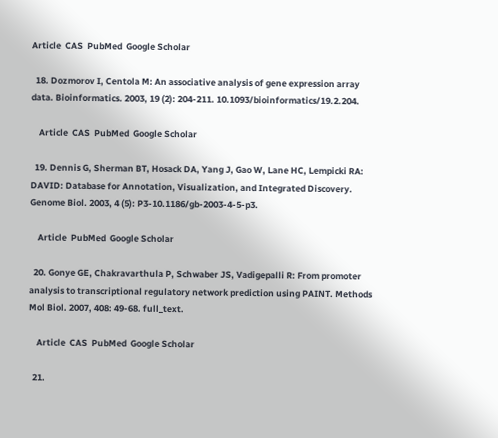Article  CAS  PubMed  Google Scholar

  18. Dozmorov I, Centola M: An associative analysis of gene expression array data. Bioinformatics. 2003, 19 (2): 204-211. 10.1093/bioinformatics/19.2.204.

    Article  CAS  PubMed  Google Scholar

  19. Dennis G, Sherman BT, Hosack DA, Yang J, Gao W, Lane HC, Lempicki RA: DAVID: Database for Annotation, Visualization, and Integrated Discovery. Genome Biol. 2003, 4 (5): P3-10.1186/gb-2003-4-5-p3.

    Article  PubMed  Google Scholar

  20. Gonye GE, Chakravarthula P, Schwaber JS, Vadigepalli R: From promoter analysis to transcriptional regulatory network prediction using PAINT. Methods Mol Biol. 2007, 408: 49-68. full_text.

    Article  CAS  PubMed  Google Scholar

  21.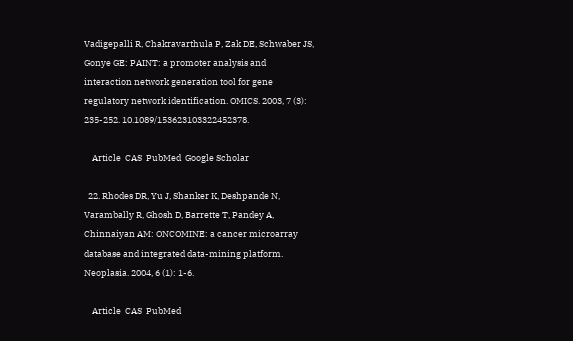Vadigepalli R, Chakravarthula P, Zak DE, Schwaber JS, Gonye GE: PAINT: a promoter analysis and interaction network generation tool for gene regulatory network identification. OMICS. 2003, 7 (3): 235-252. 10.1089/153623103322452378.

    Article  CAS  PubMed  Google Scholar

  22. Rhodes DR, Yu J, Shanker K, Deshpande N, Varambally R, Ghosh D, Barrette T, Pandey A, Chinnaiyan AM: ONCOMINE: a cancer microarray database and integrated data-mining platform. Neoplasia. 2004, 6 (1): 1-6.

    Article  CAS  PubMed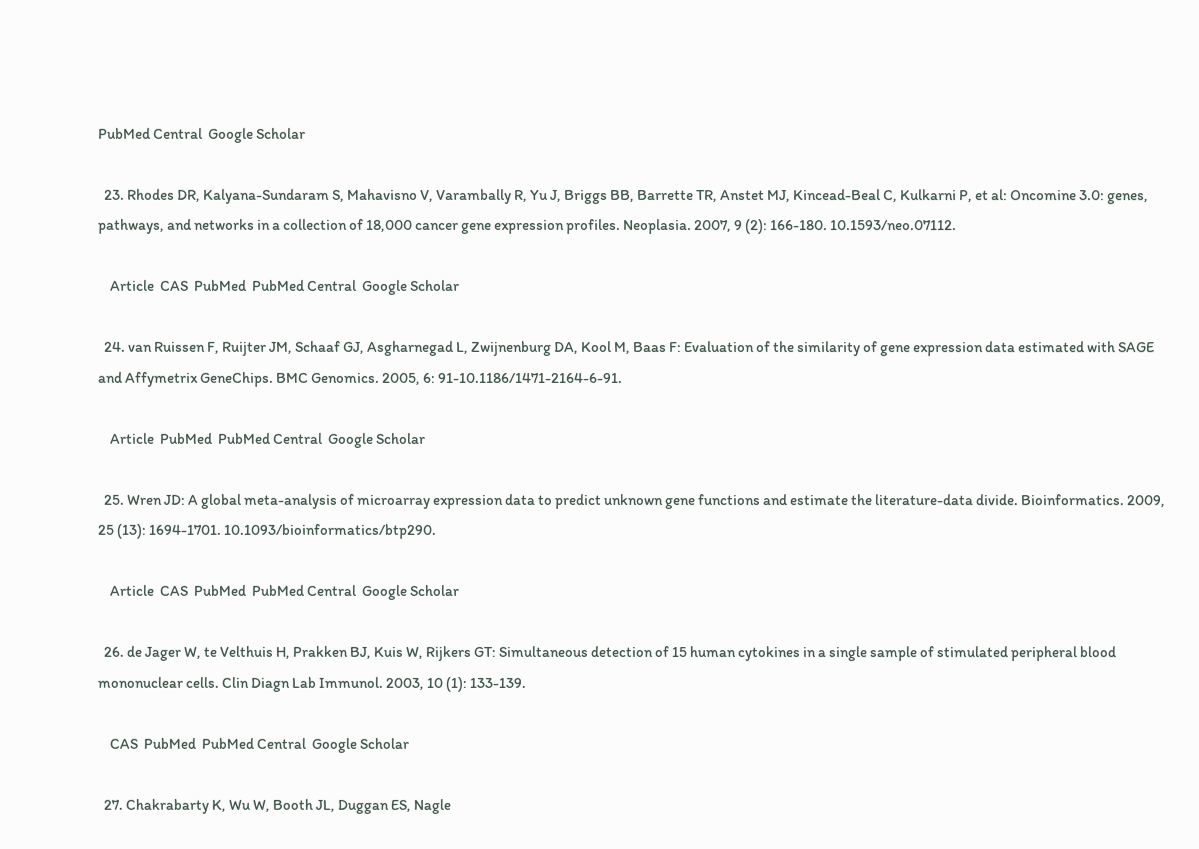PubMed Central  Google Scholar

  23. Rhodes DR, Kalyana-Sundaram S, Mahavisno V, Varambally R, Yu J, Briggs BB, Barrette TR, Anstet MJ, Kincead-Beal C, Kulkarni P, et al: Oncomine 3.0: genes, pathways, and networks in a collection of 18,000 cancer gene expression profiles. Neoplasia. 2007, 9 (2): 166-180. 10.1593/neo.07112.

    Article  CAS  PubMed  PubMed Central  Google Scholar

  24. van Ruissen F, Ruijter JM, Schaaf GJ, Asgharnegad L, Zwijnenburg DA, Kool M, Baas F: Evaluation of the similarity of gene expression data estimated with SAGE and Affymetrix GeneChips. BMC Genomics. 2005, 6: 91-10.1186/1471-2164-6-91.

    Article  PubMed  PubMed Central  Google Scholar

  25. Wren JD: A global meta-analysis of microarray expression data to predict unknown gene functions and estimate the literature-data divide. Bioinformatics. 2009, 25 (13): 1694-1701. 10.1093/bioinformatics/btp290.

    Article  CAS  PubMed  PubMed Central  Google Scholar

  26. de Jager W, te Velthuis H, Prakken BJ, Kuis W, Rijkers GT: Simultaneous detection of 15 human cytokines in a single sample of stimulated peripheral blood mononuclear cells. Clin Diagn Lab Immunol. 2003, 10 (1): 133-139.

    CAS  PubMed  PubMed Central  Google Scholar

  27. Chakrabarty K, Wu W, Booth JL, Duggan ES, Nagle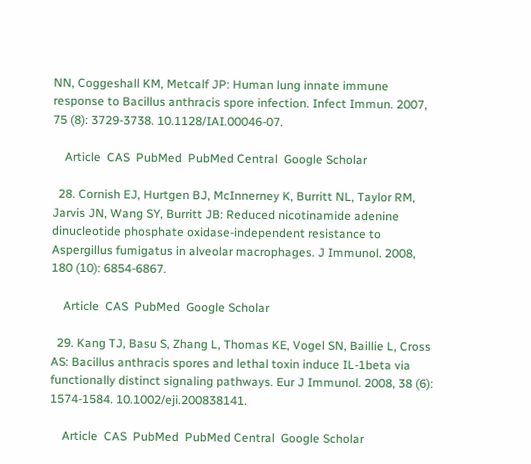NN, Coggeshall KM, Metcalf JP: Human lung innate immune response to Bacillus anthracis spore infection. Infect Immun. 2007, 75 (8): 3729-3738. 10.1128/IAI.00046-07.

    Article  CAS  PubMed  PubMed Central  Google Scholar

  28. Cornish EJ, Hurtgen BJ, McInnerney K, Burritt NL, Taylor RM, Jarvis JN, Wang SY, Burritt JB: Reduced nicotinamide adenine dinucleotide phosphate oxidase-independent resistance to Aspergillus fumigatus in alveolar macrophages. J Immunol. 2008, 180 (10): 6854-6867.

    Article  CAS  PubMed  Google Scholar

  29. Kang TJ, Basu S, Zhang L, Thomas KE, Vogel SN, Baillie L, Cross AS: Bacillus anthracis spores and lethal toxin induce IL-1beta via functionally distinct signaling pathways. Eur J Immunol. 2008, 38 (6): 1574-1584. 10.1002/eji.200838141.

    Article  CAS  PubMed  PubMed Central  Google Scholar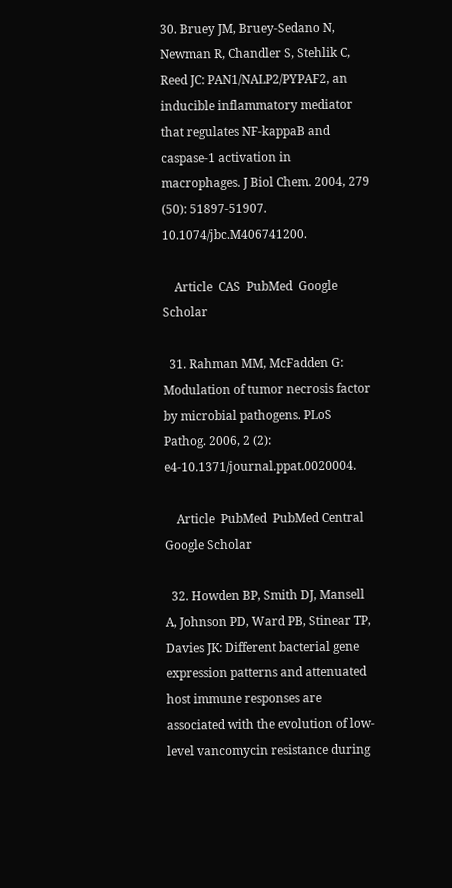30. Bruey JM, Bruey-Sedano N, Newman R, Chandler S, Stehlik C, Reed JC: PAN1/NALP2/PYPAF2, an inducible inflammatory mediator that regulates NF-kappaB and caspase-1 activation in macrophages. J Biol Chem. 2004, 279 (50): 51897-51907. 10.1074/jbc.M406741200.

    Article  CAS  PubMed  Google Scholar

  31. Rahman MM, McFadden G: Modulation of tumor necrosis factor by microbial pathogens. PLoS Pathog. 2006, 2 (2): e4-10.1371/journal.ppat.0020004.

    Article  PubMed  PubMed Central  Google Scholar

  32. Howden BP, Smith DJ, Mansell A, Johnson PD, Ward PB, Stinear TP, Davies JK: Different bacterial gene expression patterns and attenuated host immune responses are associated with the evolution of low-level vancomycin resistance during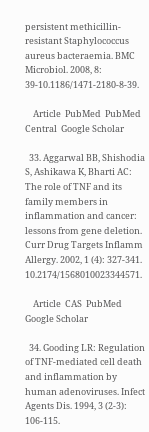persistent methicillin-resistant Staphylococcus aureus bacteraemia. BMC Microbiol. 2008, 8: 39-10.1186/1471-2180-8-39.

    Article  PubMed  PubMed Central  Google Scholar

  33. Aggarwal BB, Shishodia S, Ashikawa K, Bharti AC: The role of TNF and its family members in inflammation and cancer: lessons from gene deletion. Curr Drug Targets Inflamm Allergy. 2002, 1 (4): 327-341. 10.2174/1568010023344571.

    Article  CAS  PubMed  Google Scholar

  34. Gooding LR: Regulation of TNF-mediated cell death and inflammation by human adenoviruses. Infect Agents Dis. 1994, 3 (2-3): 106-115.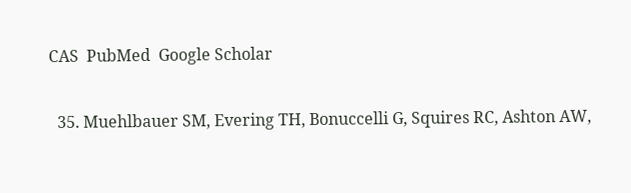CAS  PubMed  Google Scholar

  35. Muehlbauer SM, Evering TH, Bonuccelli G, Squires RC, Ashton AW,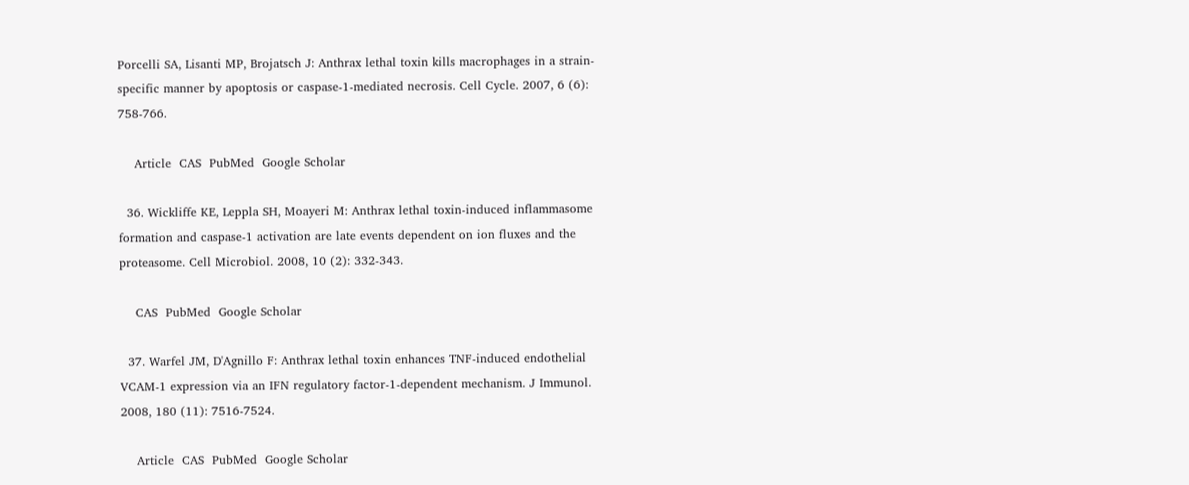Porcelli SA, Lisanti MP, Brojatsch J: Anthrax lethal toxin kills macrophages in a strain-specific manner by apoptosis or caspase-1-mediated necrosis. Cell Cycle. 2007, 6 (6): 758-766.

    Article  CAS  PubMed  Google Scholar

  36. Wickliffe KE, Leppla SH, Moayeri M: Anthrax lethal toxin-induced inflammasome formation and caspase-1 activation are late events dependent on ion fluxes and the proteasome. Cell Microbiol. 2008, 10 (2): 332-343.

    CAS  PubMed  Google Scholar

  37. Warfel JM, D'Agnillo F: Anthrax lethal toxin enhances TNF-induced endothelial VCAM-1 expression via an IFN regulatory factor-1-dependent mechanism. J Immunol. 2008, 180 (11): 7516-7524.

    Article  CAS  PubMed  Google Scholar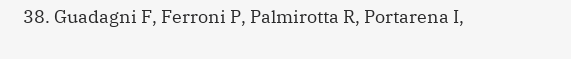38. Guadagni F, Ferroni P, Palmirotta R, Portarena I,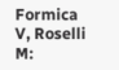Formica V, Roselli M: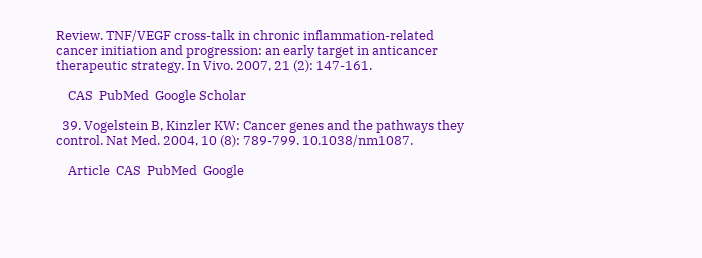Review. TNF/VEGF cross-talk in chronic inflammation-related cancer initiation and progression: an early target in anticancer therapeutic strategy. In Vivo. 2007, 21 (2): 147-161.

    CAS  PubMed  Google Scholar

  39. Vogelstein B, Kinzler KW: Cancer genes and the pathways they control. Nat Med. 2004, 10 (8): 789-799. 10.1038/nm1087.

    Article  CAS  PubMed  Google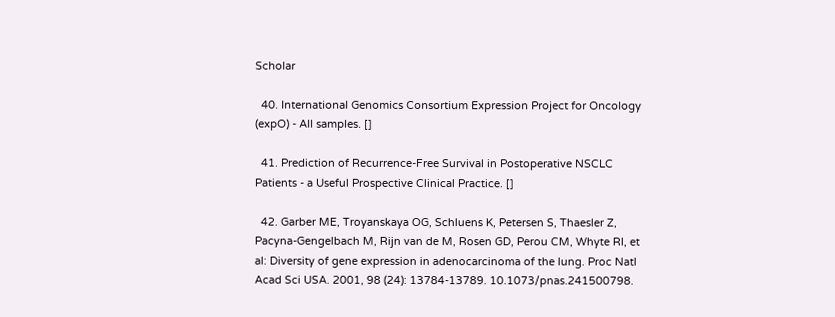Scholar

  40. International Genomics Consortium Expression Project for Oncology (expO) - All samples. []

  41. Prediction of Recurrence-Free Survival in Postoperative NSCLC Patients - a Useful Prospective Clinical Practice. []

  42. Garber ME, Troyanskaya OG, Schluens K, Petersen S, Thaesler Z, Pacyna-Gengelbach M, Rijn van de M, Rosen GD, Perou CM, Whyte RI, et al: Diversity of gene expression in adenocarcinoma of the lung. Proc Natl Acad Sci USA. 2001, 98 (24): 13784-13789. 10.1073/pnas.241500798.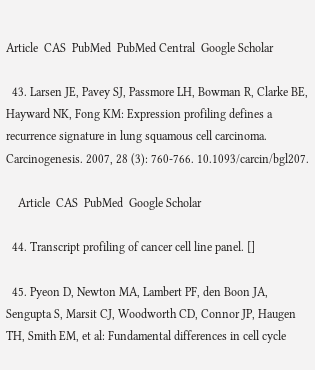Article  CAS  PubMed  PubMed Central  Google Scholar

  43. Larsen JE, Pavey SJ, Passmore LH, Bowman R, Clarke BE, Hayward NK, Fong KM: Expression profiling defines a recurrence signature in lung squamous cell carcinoma. Carcinogenesis. 2007, 28 (3): 760-766. 10.1093/carcin/bgl207.

    Article  CAS  PubMed  Google Scholar

  44. Transcript profiling of cancer cell line panel. []

  45. Pyeon D, Newton MA, Lambert PF, den Boon JA, Sengupta S, Marsit CJ, Woodworth CD, Connor JP, Haugen TH, Smith EM, et al: Fundamental differences in cell cycle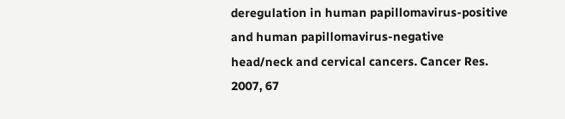deregulation in human papillomavirus-positive and human papillomavirus-negative head/neck and cervical cancers. Cancer Res. 2007, 67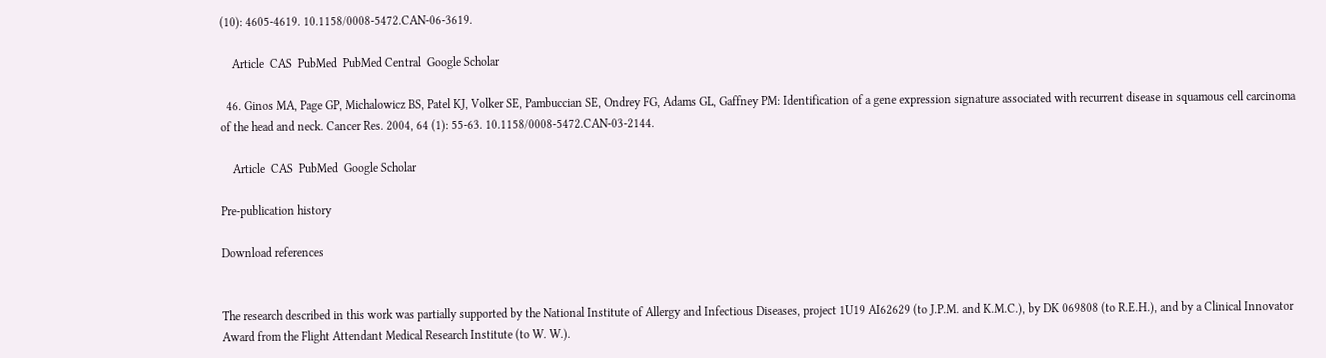(10): 4605-4619. 10.1158/0008-5472.CAN-06-3619.

    Article  CAS  PubMed  PubMed Central  Google Scholar

  46. Ginos MA, Page GP, Michalowicz BS, Patel KJ, Volker SE, Pambuccian SE, Ondrey FG, Adams GL, Gaffney PM: Identification of a gene expression signature associated with recurrent disease in squamous cell carcinoma of the head and neck. Cancer Res. 2004, 64 (1): 55-63. 10.1158/0008-5472.CAN-03-2144.

    Article  CAS  PubMed  Google Scholar

Pre-publication history

Download references


The research described in this work was partially supported by the National Institute of Allergy and Infectious Diseases, project 1U19 AI62629 (to J.P.M. and K.M.C.), by DK 069808 (to R.E.H.), and by a Clinical Innovator Award from the Flight Attendant Medical Research Institute (to W. W.).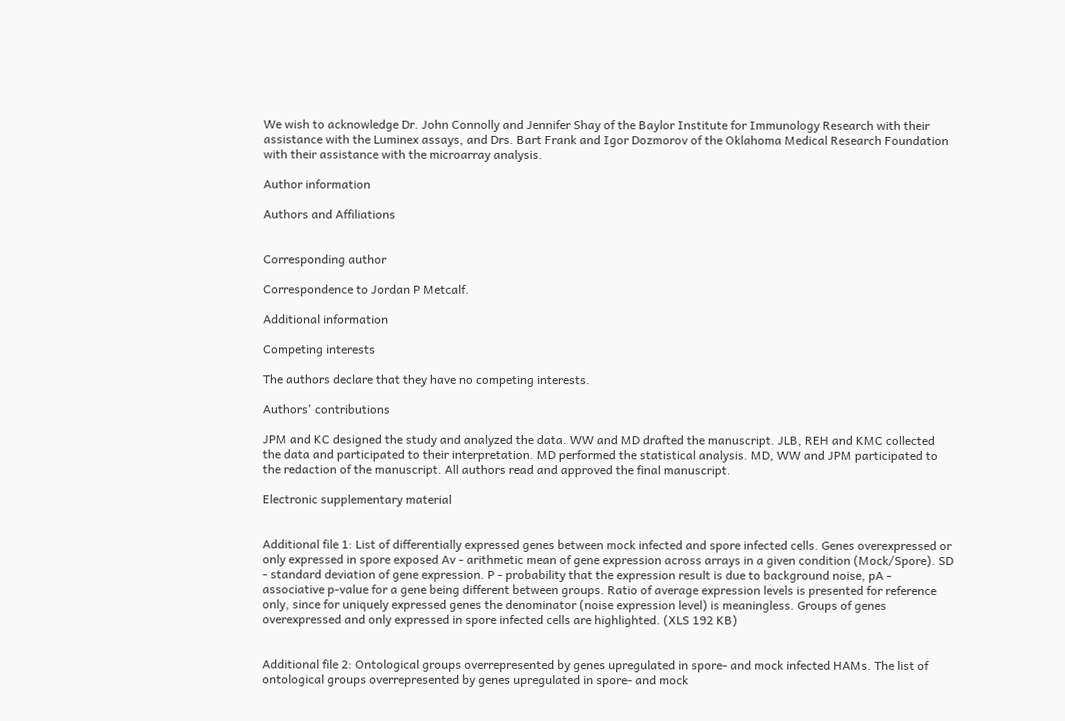We wish to acknowledge Dr. John Connolly and Jennifer Shay of the Baylor Institute for Immunology Research with their assistance with the Luminex assays, and Drs. Bart Frank and Igor Dozmorov of the Oklahoma Medical Research Foundation with their assistance with the microarray analysis.

Author information

Authors and Affiliations


Corresponding author

Correspondence to Jordan P Metcalf.

Additional information

Competing interests

The authors declare that they have no competing interests.

Authors' contributions

JPM and KC designed the study and analyzed the data. WW and MD drafted the manuscript. JLB, REH and KMC collected the data and participated to their interpretation. MD performed the statistical analysis. MD, WW and JPM participated to the redaction of the manuscript. All authors read and approved the final manuscript.

Electronic supplementary material


Additional file 1: List of differentially expressed genes between mock infected and spore infected cells. Genes overexpressed or only expressed in spore exposed Av - arithmetic mean of gene expression across arrays in a given condition (Mock/Spore). SD - standard deviation of gene expression. P - probability that the expression result is due to background noise, pA - associative p-value for a gene being different between groups. Ratio of average expression levels is presented for reference only, since for uniquely expressed genes the denominator (noise expression level) is meaningless. Groups of genes overexpressed and only expressed in spore infected cells are highlighted. (XLS 192 KB)


Additional file 2: Ontological groups overrepresented by genes upregulated in spore- and mock infected HAMs. The list of ontological groups overrepresented by genes upregulated in spore- and mock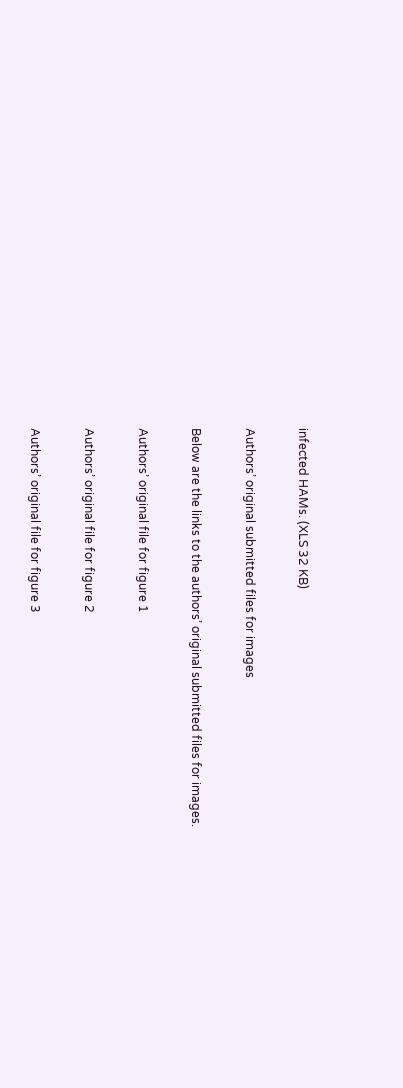infected HAMs. (XLS 32 KB)

Authors’ original submitted files for images

Below are the links to the authors’ original submitted files for images.

Authors’ original file for figure 1

Authors’ original file for figure 2

Authors’ original file for figure 3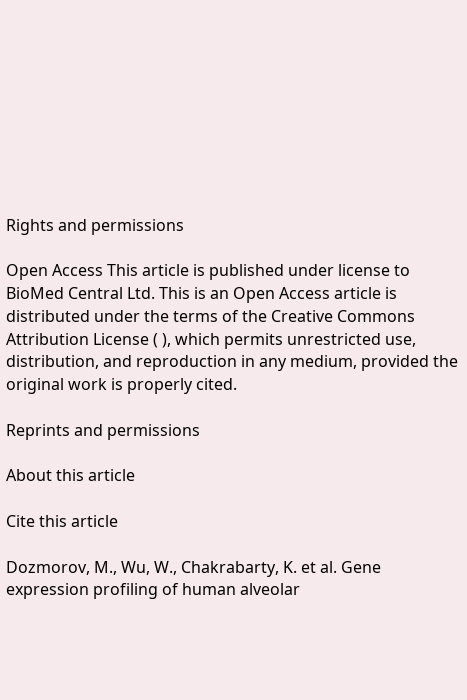Rights and permissions

Open Access This article is published under license to BioMed Central Ltd. This is an Open Access article is distributed under the terms of the Creative Commons Attribution License ( ), which permits unrestricted use, distribution, and reproduction in any medium, provided the original work is properly cited.

Reprints and permissions

About this article

Cite this article

Dozmorov, M., Wu, W., Chakrabarty, K. et al. Gene expression profiling of human alveolar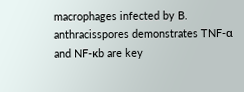macrophages infected by B. anthracisspores demonstrates TNF-α and NF-κb are key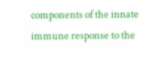components of the innate immune response to the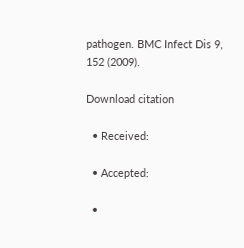pathogen. BMC Infect Dis 9, 152 (2009).

Download citation

  • Received:

  • Accepted:

  •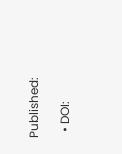Published:

  • DOI: